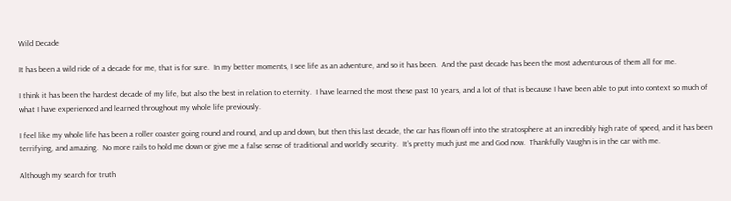Wild Decade

It has been a wild ride of a decade for me, that is for sure.  In my better moments, I see life as an adventure, and so it has been.  And the past decade has been the most adventurous of them all for me.

I think it has been the hardest decade of my life, but also the best in relation to eternity.  I have learned the most these past 10 years, and a lot of that is because I have been able to put into context so much of what I have experienced and learned throughout my whole life previously.

I feel like my whole life has been a roller coaster going round and round, and up and down, but then this last decade, the car has flown off into the stratosphere at an incredibly high rate of speed, and it has been terrifying, and amazing.  No more rails to hold me down or give me a false sense of traditional and worldly security.  It’s pretty much just me and God now.  Thankfully Vaughn is in the car with me.

Although my search for truth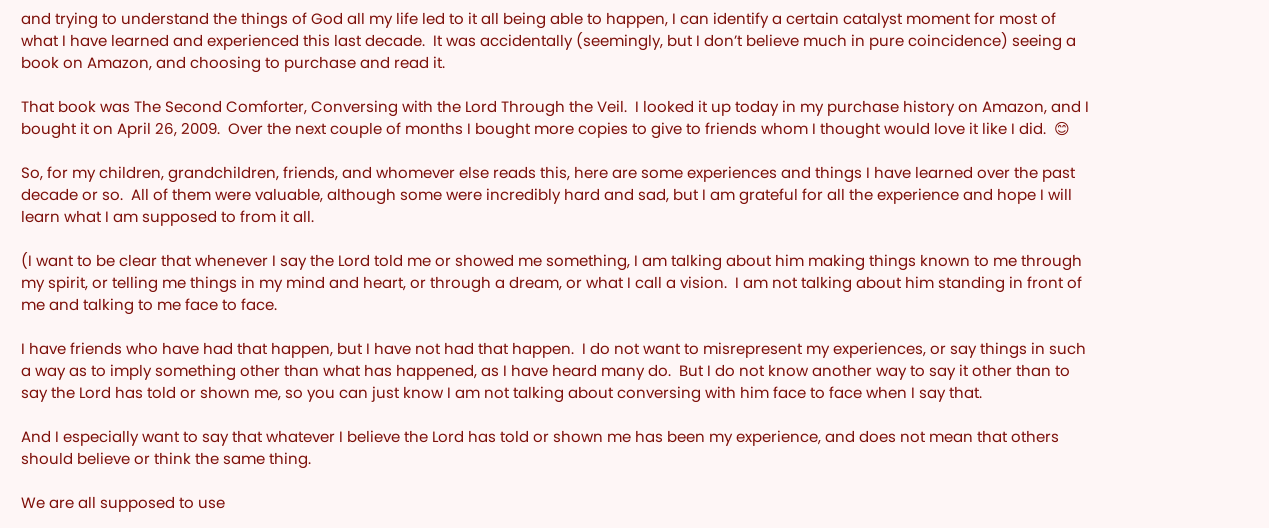and trying to understand the things of God all my life led to it all being able to happen, I can identify a certain catalyst moment for most of what I have learned and experienced this last decade.  It was accidentally (seemingly, but I don’t believe much in pure coincidence) seeing a book on Amazon, and choosing to purchase and read it.

That book was The Second Comforter, Conversing with the Lord Through the Veil.  I looked it up today in my purchase history on Amazon, and I bought it on April 26, 2009.  Over the next couple of months I bought more copies to give to friends whom I thought would love it like I did.  😊

So, for my children, grandchildren, friends, and whomever else reads this, here are some experiences and things I have learned over the past decade or so.  All of them were valuable, although some were incredibly hard and sad, but I am grateful for all the experience and hope I will learn what I am supposed to from it all.

(I want to be clear that whenever I say the Lord told me or showed me something, I am talking about him making things known to me through my spirit, or telling me things in my mind and heart, or through a dream, or what I call a vision.  I am not talking about him standing in front of me and talking to me face to face.

I have friends who have had that happen, but I have not had that happen.  I do not want to misrepresent my experiences, or say things in such a way as to imply something other than what has happened, as I have heard many do.  But I do not know another way to say it other than to say the Lord has told or shown me, so you can just know I am not talking about conversing with him face to face when I say that.

And I especially want to say that whatever I believe the Lord has told or shown me has been my experience, and does not mean that others should believe or think the same thing.

We are all supposed to use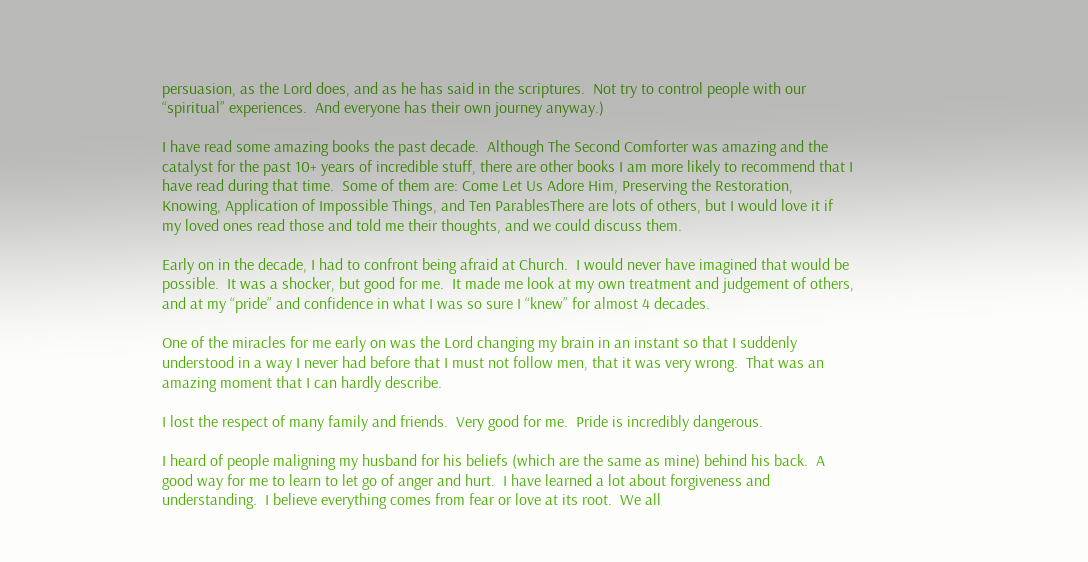persuasion, as the Lord does, and as he has said in the scriptures.  Not try to control people with our “spiritual” experiences.  And everyone has their own journey anyway.)

I have read some amazing books the past decade.  Although The Second Comforter was amazing and the catalyst for the past 10+ years of incredible stuff, there are other books I am more likely to recommend that I have read during that time.  Some of them are: Come Let Us Adore Him, Preserving the Restoration, Knowing, Application of Impossible Things, and Ten ParablesThere are lots of others, but I would love it if my loved ones read those and told me their thoughts, and we could discuss them.

Early on in the decade, I had to confront being afraid at Church.  I would never have imagined that would be possible.  It was a shocker, but good for me.  It made me look at my own treatment and judgement of others, and at my “pride” and confidence in what I was so sure I “knew” for almost 4 decades.

One of the miracles for me early on was the Lord changing my brain in an instant so that I suddenly understood in a way I never had before that I must not follow men, that it was very wrong.  That was an amazing moment that I can hardly describe.

I lost the respect of many family and friends.  Very good for me.  Pride is incredibly dangerous.

I heard of people maligning my husband for his beliefs (which are the same as mine) behind his back.  A good way for me to learn to let go of anger and hurt.  I have learned a lot about forgiveness and understanding.  I believe everything comes from fear or love at its root.  We all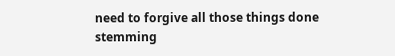need to forgive all those things done stemming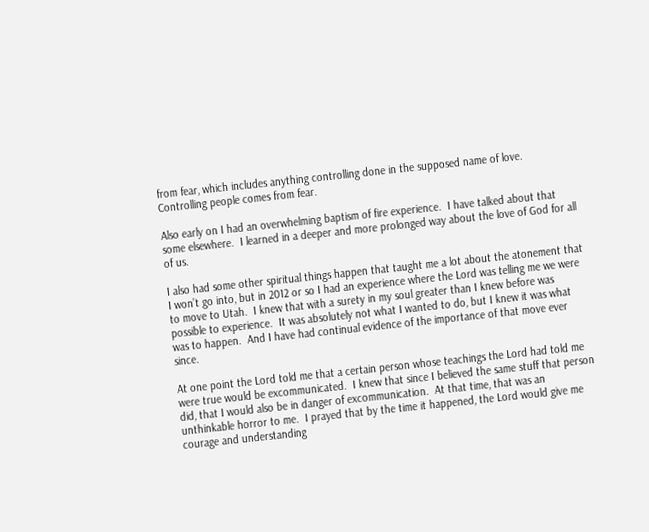from fear, which includes anything controlling done in the supposed name of love.  Controlling people comes from fear.

Also early on I had an overwhelming baptism of fire experience.  I have talked about that some elsewhere.  I learned in a deeper and more prolonged way about the love of God for all of us.

I also had some other spiritual things happen that taught me a lot about the atonement that I won’t go into, but in 2012 or so I had an experience where the Lord was telling me we were to move to Utah.  I knew that with a surety in my soul greater than I knew before was possible to experience.  It was absolutely not what I wanted to do, but I knew it was what was to happen.  And I have had continual evidence of the importance of that move ever since.

At one point the Lord told me that a certain person whose teachings the Lord had told me were true would be excommunicated.  I knew that since I believed the same stuff that person did, that I would also be in danger of excommunication.  At that time, that was an unthinkable horror to me.  I prayed that by the time it happened, the Lord would give me courage and understanding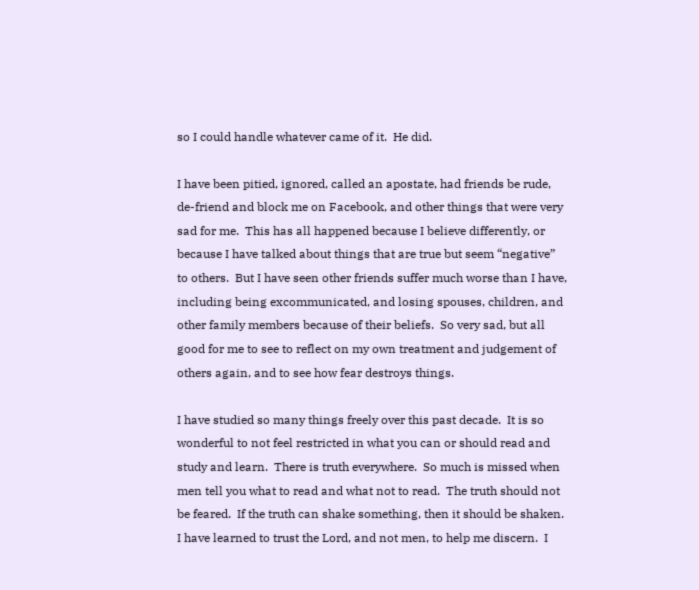so I could handle whatever came of it.  He did.

I have been pitied, ignored, called an apostate, had friends be rude, de-friend and block me on Facebook, and other things that were very sad for me.  This has all happened because I believe differently, or because I have talked about things that are true but seem “negative” to others.  But I have seen other friends suffer much worse than I have, including being excommunicated, and losing spouses, children, and other family members because of their beliefs.  So very sad, but all good for me to see to reflect on my own treatment and judgement of others again, and to see how fear destroys things.

I have studied so many things freely over this past decade.  It is so wonderful to not feel restricted in what you can or should read and study and learn.  There is truth everywhere.  So much is missed when men tell you what to read and what not to read.  The truth should not be feared.  If the truth can shake something, then it should be shaken.  I have learned to trust the Lord, and not men, to help me discern.  I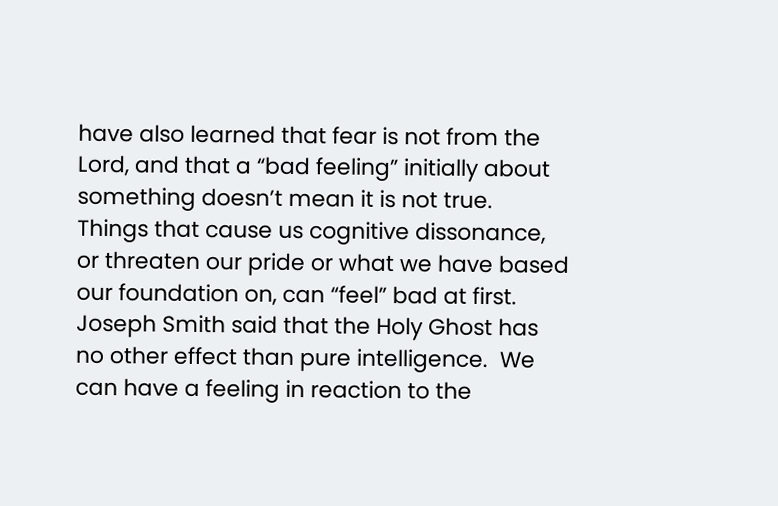have also learned that fear is not from the Lord, and that a “bad feeling” initially about something doesn’t mean it is not true.  Things that cause us cognitive dissonance, or threaten our pride or what we have based our foundation on, can “feel” bad at first.  Joseph Smith said that the Holy Ghost has no other effect than pure intelligence.  We can have a feeling in reaction to the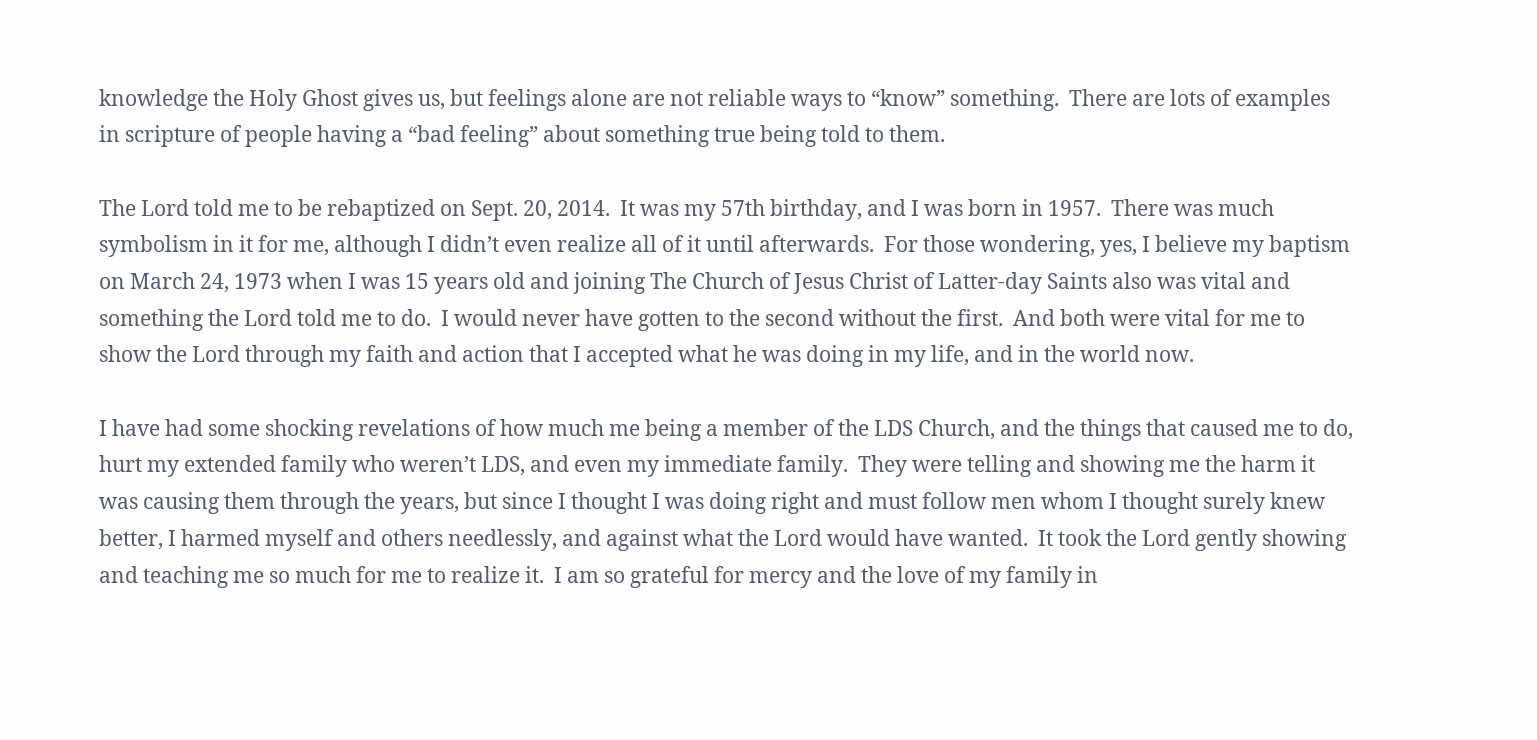knowledge the Holy Ghost gives us, but feelings alone are not reliable ways to “know” something.  There are lots of examples in scripture of people having a “bad feeling” about something true being told to them.

The Lord told me to be rebaptized on Sept. 20, 2014.  It was my 57th birthday, and I was born in 1957.  There was much symbolism in it for me, although I didn’t even realize all of it until afterwards.  For those wondering, yes, I believe my baptism on March 24, 1973 when I was 15 years old and joining The Church of Jesus Christ of Latter-day Saints also was vital and something the Lord told me to do.  I would never have gotten to the second without the first.  And both were vital for me to show the Lord through my faith and action that I accepted what he was doing in my life, and in the world now.

I have had some shocking revelations of how much me being a member of the LDS Church, and the things that caused me to do, hurt my extended family who weren’t LDS, and even my immediate family.  They were telling and showing me the harm it was causing them through the years, but since I thought I was doing right and must follow men whom I thought surely knew better, I harmed myself and others needlessly, and against what the Lord would have wanted.  It took the Lord gently showing and teaching me so much for me to realize it.  I am so grateful for mercy and the love of my family in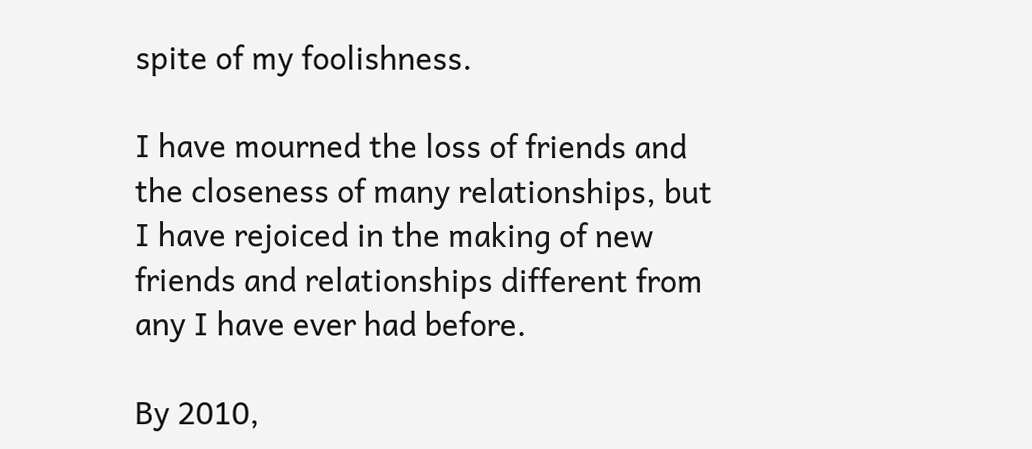spite of my foolishness.

I have mourned the loss of friends and the closeness of many relationships, but I have rejoiced in the making of new friends and relationships different from any I have ever had before.

By 2010,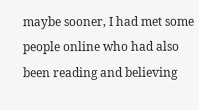maybe sooner, I had met some people online who had also been reading and believing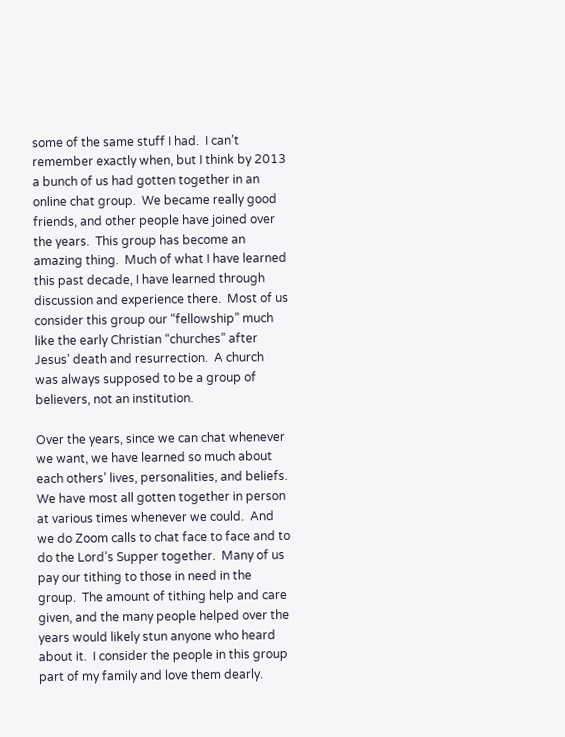some of the same stuff I had.  I can’t remember exactly when, but I think by 2013 a bunch of us had gotten together in an online chat group.  We became really good friends, and other people have joined over the years.  This group has become an amazing thing.  Much of what I have learned this past decade, I have learned through discussion and experience there.  Most of us consider this group our “fellowship” much like the early Christian “churches” after Jesus’ death and resurrection.  A church was always supposed to be a group of believers, not an institution.

Over the years, since we can chat whenever we want, we have learned so much about each others’ lives, personalities, and beliefs.  We have most all gotten together in person at various times whenever we could.  And we do Zoom calls to chat face to face and to do the Lord’s Supper together.  Many of us pay our tithing to those in need in the group.  The amount of tithing help and care given, and the many people helped over the years would likely stun anyone who heard about it.  I consider the people in this group part of my family and love them dearly.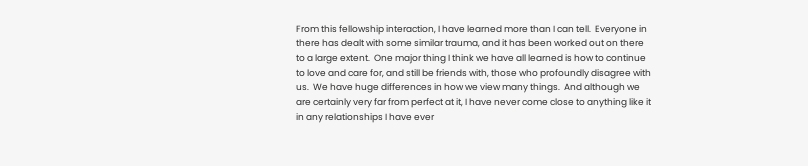From this fellowship interaction, I have learned more than I can tell.  Everyone in there has dealt with some similar trauma, and it has been worked out on there to a large extent.  One major thing I think we have all learned is how to continue to love and care for, and still be friends with, those who profoundly disagree with us.  We have huge differences in how we view many things.  And although we are certainly very far from perfect at it, I have never come close to anything like it in any relationships I have ever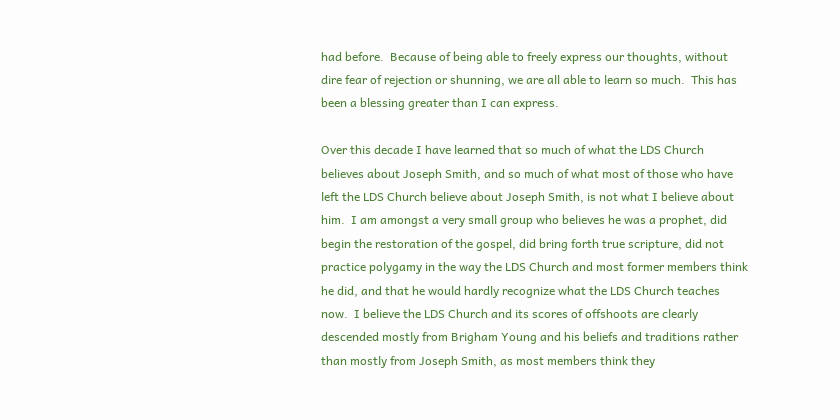had before.  Because of being able to freely express our thoughts, without dire fear of rejection or shunning, we are all able to learn so much.  This has been a blessing greater than I can express.

Over this decade I have learned that so much of what the LDS Church believes about Joseph Smith, and so much of what most of those who have left the LDS Church believe about Joseph Smith, is not what I believe about him.  I am amongst a very small group who believes he was a prophet, did begin the restoration of the gospel, did bring forth true scripture, did not practice polygamy in the way the LDS Church and most former members think he did, and that he would hardly recognize what the LDS Church teaches now.  I believe the LDS Church and its scores of offshoots are clearly descended mostly from Brigham Young and his beliefs and traditions rather than mostly from Joseph Smith, as most members think they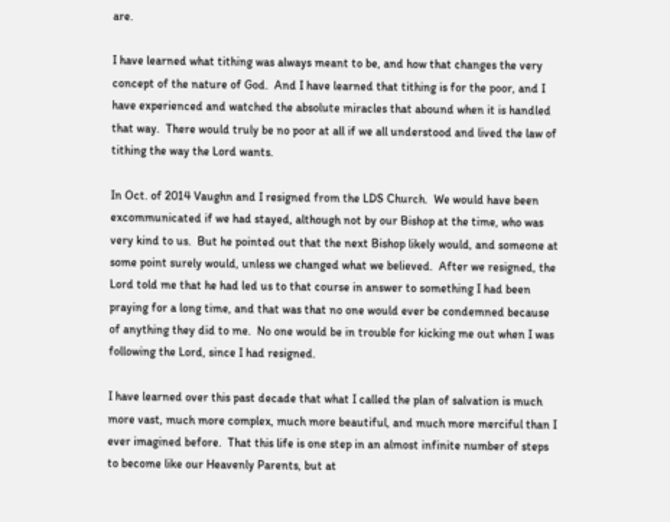are.

I have learned what tithing was always meant to be, and how that changes the very concept of the nature of God.  And I have learned that tithing is for the poor, and I have experienced and watched the absolute miracles that abound when it is handled that way.  There would truly be no poor at all if we all understood and lived the law of tithing the way the Lord wants.

In Oct. of 2014 Vaughn and I resigned from the LDS Church.  We would have been excommunicated if we had stayed, although not by our Bishop at the time, who was very kind to us.  But he pointed out that the next Bishop likely would, and someone at some point surely would, unless we changed what we believed.  After we resigned, the Lord told me that he had led us to that course in answer to something I had been praying for a long time, and that was that no one would ever be condemned because of anything they did to me.  No one would be in trouble for kicking me out when I was following the Lord, since I had resigned.

I have learned over this past decade that what I called the plan of salvation is much more vast, much more complex, much more beautiful, and much more merciful than I ever imagined before.  That this life is one step in an almost infinite number of steps to become like our Heavenly Parents, but at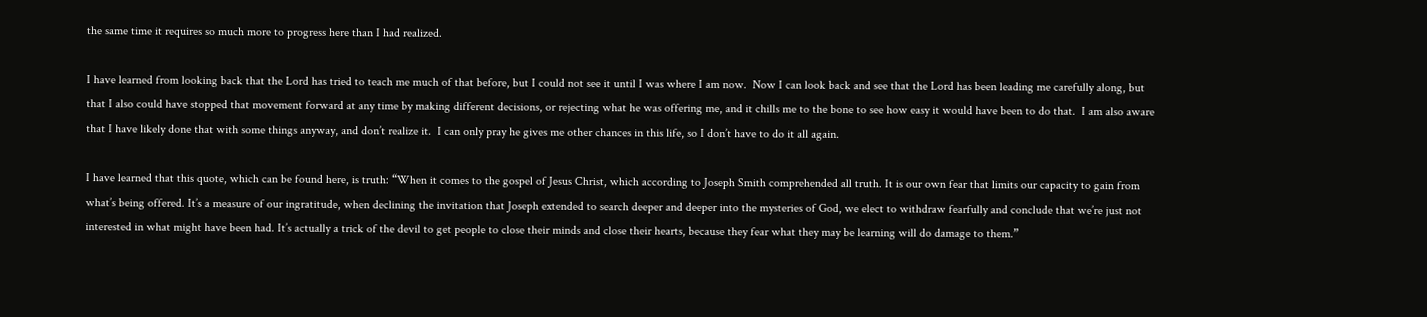the same time it requires so much more to progress here than I had realized.

I have learned from looking back that the Lord has tried to teach me much of that before, but I could not see it until I was where I am now.  Now I can look back and see that the Lord has been leading me carefully along, but that I also could have stopped that movement forward at any time by making different decisions, or rejecting what he was offering me, and it chills me to the bone to see how easy it would have been to do that.  I am also aware that I have likely done that with some things anyway, and don’t realize it.  I can only pray he gives me other chances in this life, so I don’t have to do it all again.

I have learned that this quote, which can be found here, is truth: “When it comes to the gospel of Jesus Christ, which according to Joseph Smith comprehended all truth. It is our own fear that limits our capacity to gain from what’s being offered. It’s a measure of our ingratitude, when declining the invitation that Joseph extended to search deeper and deeper into the mysteries of God, we elect to withdraw fearfully and conclude that we’re just not interested in what might have been had. It’s actually a trick of the devil to get people to close their minds and close their hearts, because they fear what they may be learning will do damage to them.”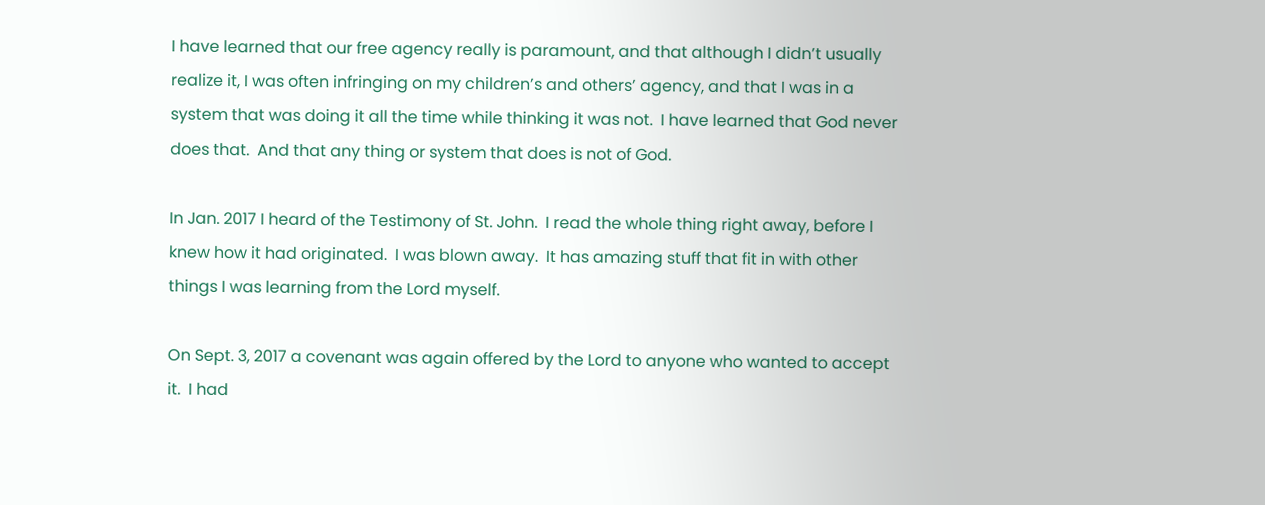I have learned that our free agency really is paramount, and that although I didn’t usually realize it, I was often infringing on my children’s and others’ agency, and that I was in a system that was doing it all the time while thinking it was not.  I have learned that God never does that.  And that any thing or system that does is not of God.

In Jan. 2017 I heard of the Testimony of St. John.  I read the whole thing right away, before I knew how it had originated.  I was blown away.  It has amazing stuff that fit in with other things I was learning from the Lord myself.

On Sept. 3, 2017 a covenant was again offered by the Lord to anyone who wanted to accept it.  I had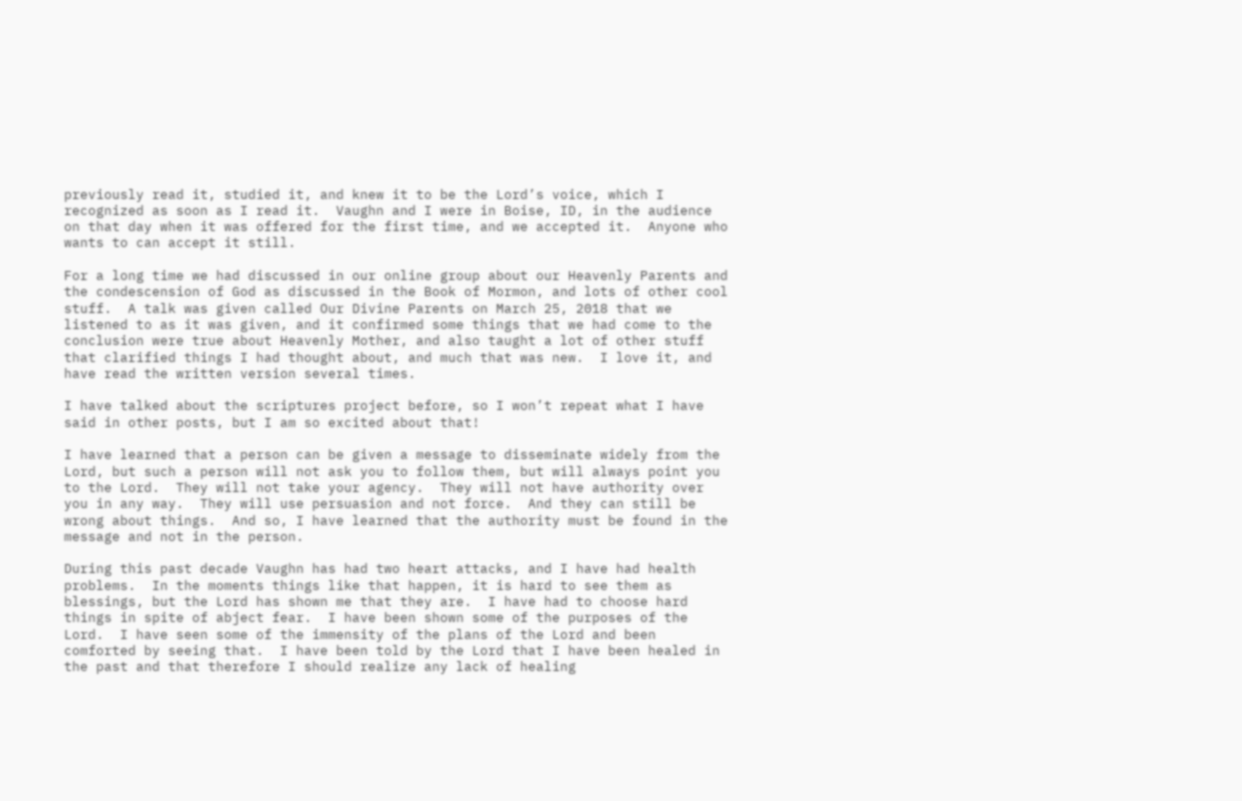previously read it, studied it, and knew it to be the Lord’s voice, which I recognized as soon as I read it.  Vaughn and I were in Boise, ID, in the audience on that day when it was offered for the first time, and we accepted it.  Anyone who wants to can accept it still.

For a long time we had discussed in our online group about our Heavenly Parents and the condescension of God as discussed in the Book of Mormon, and lots of other cool stuff.  A talk was given called Our Divine Parents on March 25, 2018 that we listened to as it was given, and it confirmed some things that we had come to the conclusion were true about Heavenly Mother, and also taught a lot of other stuff that clarified things I had thought about, and much that was new.  I love it, and have read the written version several times.

I have talked about the scriptures project before, so I won’t repeat what I have said in other posts, but I am so excited about that!

I have learned that a person can be given a message to disseminate widely from the Lord, but such a person will not ask you to follow them, but will always point you to the Lord.  They will not take your agency.  They will not have authority over you in any way.  They will use persuasion and not force.  And they can still be wrong about things.  And so, I have learned that the authority must be found in the message and not in the person.

During this past decade Vaughn has had two heart attacks, and I have had health problems.  In the moments things like that happen, it is hard to see them as blessings, but the Lord has shown me that they are.  I have had to choose hard things in spite of abject fear.  I have been shown some of the purposes of the Lord.  I have seen some of the immensity of the plans of the Lord and been comforted by seeing that.  I have been told by the Lord that I have been healed in the past and that therefore I should realize any lack of healing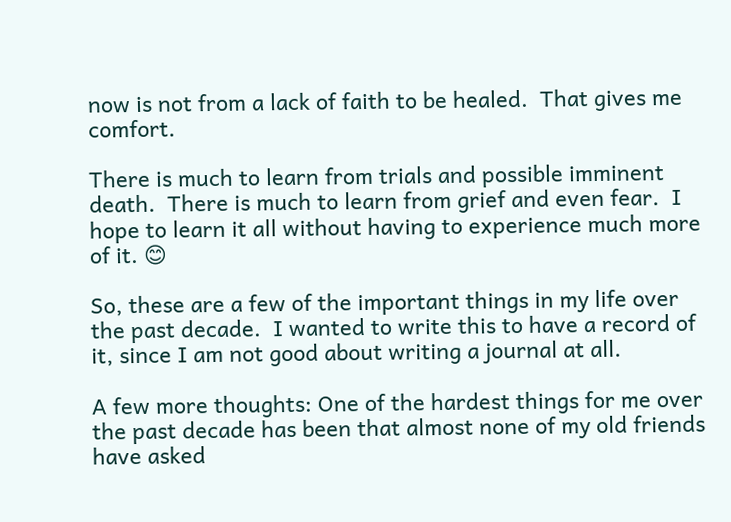now is not from a lack of faith to be healed.  That gives me comfort.

There is much to learn from trials and possible imminent death.  There is much to learn from grief and even fear.  I hope to learn it all without having to experience much more of it. 😊

So, these are a few of the important things in my life over the past decade.  I wanted to write this to have a record of it, since I am not good about writing a journal at all.

A few more thoughts: One of the hardest things for me over the past decade has been that almost none of my old friends have asked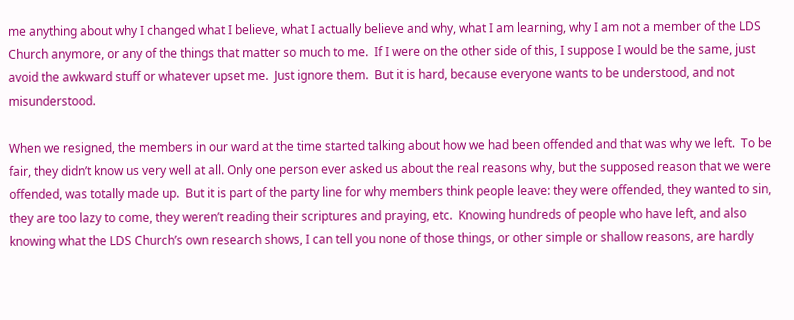me anything about why I changed what I believe, what I actually believe and why, what I am learning, why I am not a member of the LDS Church anymore, or any of the things that matter so much to me.  If I were on the other side of this, I suppose I would be the same, just avoid the awkward stuff or whatever upset me.  Just ignore them.  But it is hard, because everyone wants to be understood, and not misunderstood.

When we resigned, the members in our ward at the time started talking about how we had been offended and that was why we left.  To be fair, they didn’t know us very well at all. Only one person ever asked us about the real reasons why, but the supposed reason that we were offended, was totally made up.  But it is part of the party line for why members think people leave: they were offended, they wanted to sin, they are too lazy to come, they weren’t reading their scriptures and praying, etc.  Knowing hundreds of people who have left, and also knowing what the LDS Church’s own research shows, I can tell you none of those things, or other simple or shallow reasons, are hardly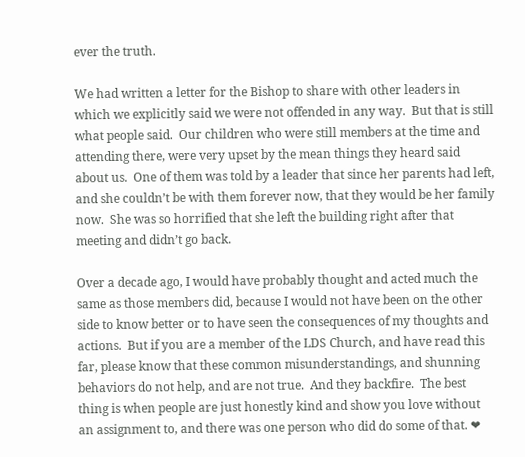ever the truth.

We had written a letter for the Bishop to share with other leaders in which we explicitly said we were not offended in any way.  But that is still what people said.  Our children who were still members at the time and attending there, were very upset by the mean things they heard said about us.  One of them was told by a leader that since her parents had left, and she couldn’t be with them forever now, that they would be her family now.  She was so horrified that she left the building right after that meeting and didn’t go back.

Over a decade ago, I would have probably thought and acted much the same as those members did, because I would not have been on the other side to know better or to have seen the consequences of my thoughts and actions.  But if you are a member of the LDS Church, and have read this far, please know that these common misunderstandings, and shunning behaviors do not help, and are not true.  And they backfire.  The best thing is when people are just honestly kind and show you love without an assignment to, and there was one person who did do some of that. ❤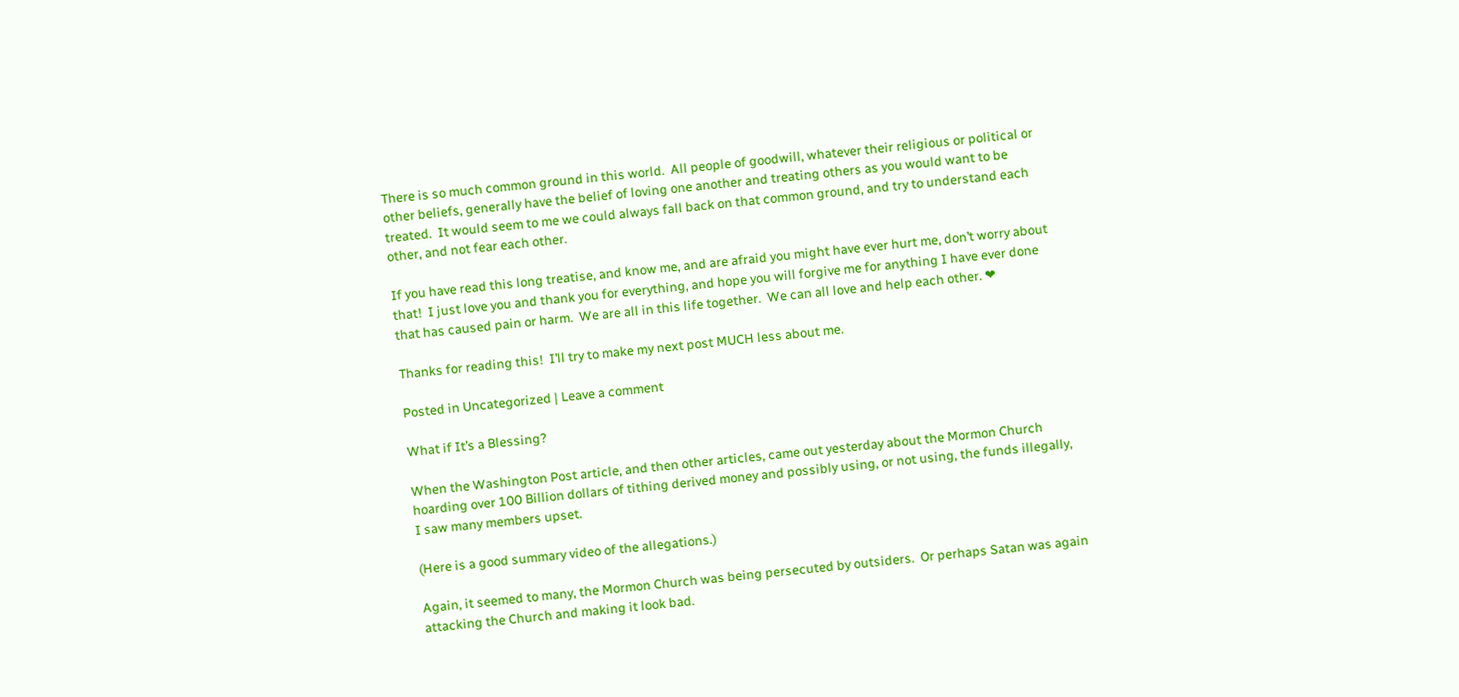There is so much common ground in this world.  All people of goodwill, whatever their religious or political or other beliefs, generally have the belief of loving one another and treating others as you would want to be treated.  It would seem to me we could always fall back on that common ground, and try to understand each other, and not fear each other.

If you have read this long treatise, and know me, and are afraid you might have ever hurt me, don’t worry about that!  I just love you and thank you for everything, and hope you will forgive me for anything I have ever done that has caused pain or harm.  We are all in this life together.  We can all love and help each other. ❤

Thanks for reading this!  I’ll try to make my next post MUCH less about me.

Posted in Uncategorized | Leave a comment

What if It’s a Blessing?

When the Washington Post article, and then other articles, came out yesterday about the Mormon Church hoarding over 100 Billion dollars of tithing derived money and possibly using, or not using, the funds illegally, I saw many members upset.

(Here is a good summary video of the allegations.)

Again, it seemed to many, the Mormon Church was being persecuted by outsiders.  Or perhaps Satan was again attacking the Church and making it look bad.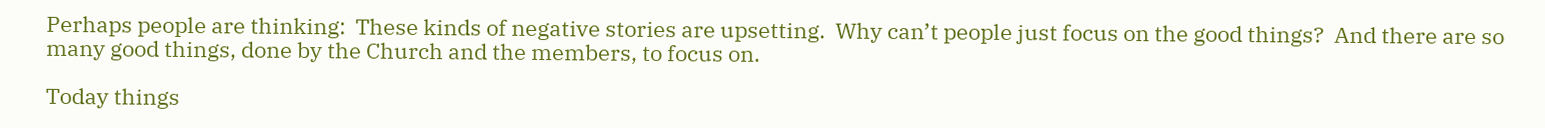Perhaps people are thinking:  These kinds of negative stories are upsetting.  Why can’t people just focus on the good things?  And there are so many good things, done by the Church and the members, to focus on.

Today things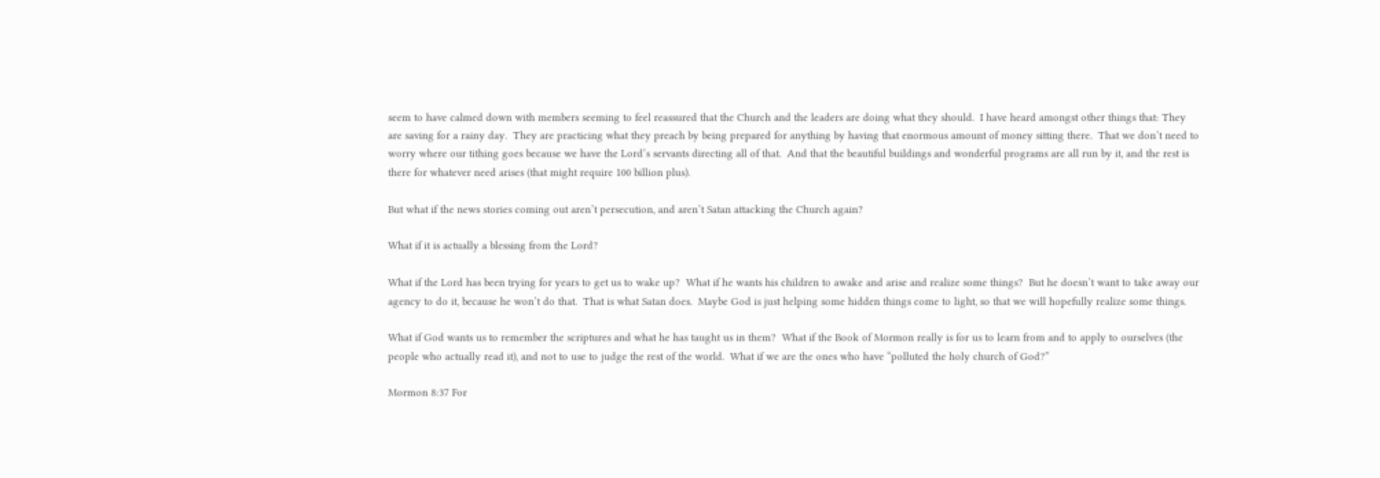seem to have calmed down with members seeming to feel reassured that the Church and the leaders are doing what they should.  I have heard amongst other things that: They are saving for a rainy day.  They are practicing what they preach by being prepared for anything by having that enormous amount of money sitting there.  That we don’t need to worry where our tithing goes because we have the Lord’s servants directing all of that.  And that the beautiful buildings and wonderful programs are all run by it, and the rest is there for whatever need arises (that might require 100 billion plus).

But what if the news stories coming out aren’t persecution, and aren’t Satan attacking the Church again?

What if it is actually a blessing from the Lord?

What if the Lord has been trying for years to get us to wake up?  What if he wants his children to awake and arise and realize some things?  But he doesn’t want to take away our agency to do it, because he won’t do that.  That is what Satan does.  Maybe God is just helping some hidden things come to light, so that we will hopefully realize some things.

What if God wants us to remember the scriptures and what he has taught us in them?  What if the Book of Mormon really is for us to learn from and to apply to ourselves (the people who actually read it), and not to use to judge the rest of the world.  What if we are the ones who have “polluted the holy church of God?”

Mormon 8:37 For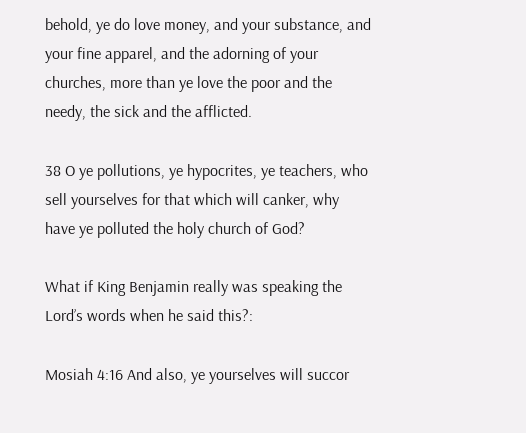behold, ye do love money, and your substance, and your fine apparel, and the adorning of your churches, more than ye love the poor and the needy, the sick and the afflicted.

38 O ye pollutions, ye hypocrites, ye teachers, who sell yourselves for that which will canker, why have ye polluted the holy church of God?

What if King Benjamin really was speaking the Lord’s words when he said this?:

Mosiah 4:16 And also, ye yourselves will succor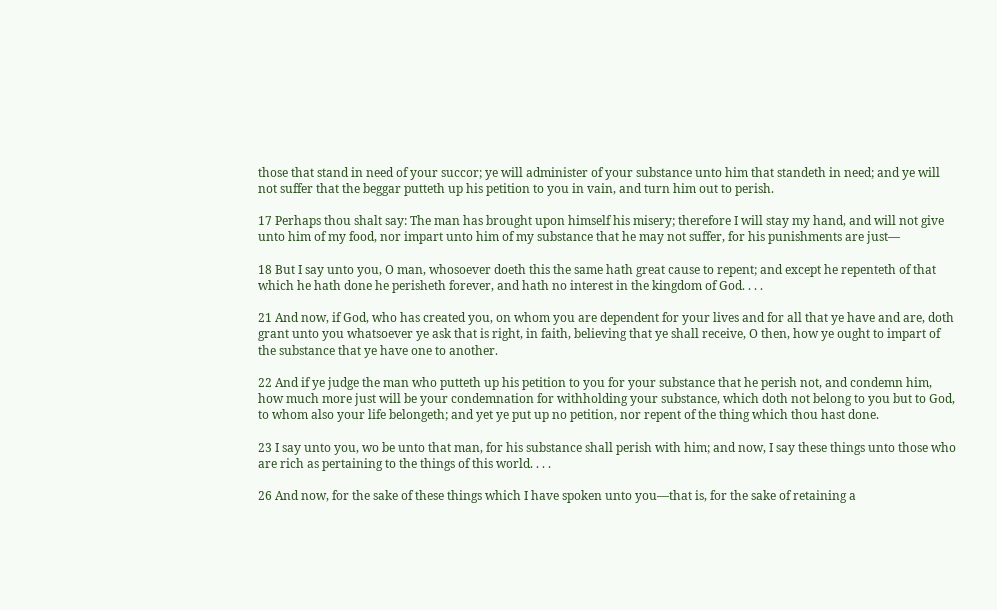those that stand in need of your succor; ye will administer of your substance unto him that standeth in need; and ye will not suffer that the beggar putteth up his petition to you in vain, and turn him out to perish.

17 Perhaps thou shalt say: The man has brought upon himself his misery; therefore I will stay my hand, and will not give unto him of my food, nor impart unto him of my substance that he may not suffer, for his punishments are just—

18 But I say unto you, O man, whosoever doeth this the same hath great cause to repent; and except he repenteth of that which he hath done he perisheth forever, and hath no interest in the kingdom of God. . . .

21 And now, if God, who has created you, on whom you are dependent for your lives and for all that ye have and are, doth grant unto you whatsoever ye ask that is right, in faith, believing that ye shall receive, O then, how ye ought to impart of the substance that ye have one to another.

22 And if ye judge the man who putteth up his petition to you for your substance that he perish not, and condemn him, how much more just will be your condemnation for withholding your substance, which doth not belong to you but to God, to whom also your life belongeth; and yet ye put up no petition, nor repent of the thing which thou hast done.

23 I say unto you, wo be unto that man, for his substance shall perish with him; and now, I say these things unto those who are rich as pertaining to the things of this world. . . .

26 And now, for the sake of these things which I have spoken unto you—that is, for the sake of retaining a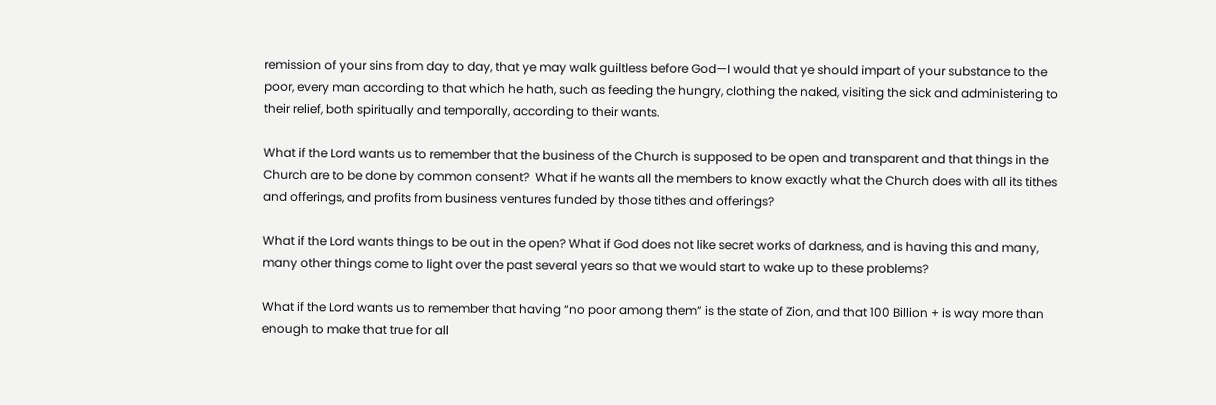remission of your sins from day to day, that ye may walk guiltless before God—I would that ye should impart of your substance to the poor, every man according to that which he hath, such as feeding the hungry, clothing the naked, visiting the sick and administering to their relief, both spiritually and temporally, according to their wants.

What if the Lord wants us to remember that the business of the Church is supposed to be open and transparent and that things in the Church are to be done by common consent?  What if he wants all the members to know exactly what the Church does with all its tithes and offerings, and profits from business ventures funded by those tithes and offerings?

What if the Lord wants things to be out in the open? What if God does not like secret works of darkness, and is having this and many, many other things come to light over the past several years so that we would start to wake up to these problems?

What if the Lord wants us to remember that having “no poor among them” is the state of Zion, and that 100 Billion + is way more than enough to make that true for all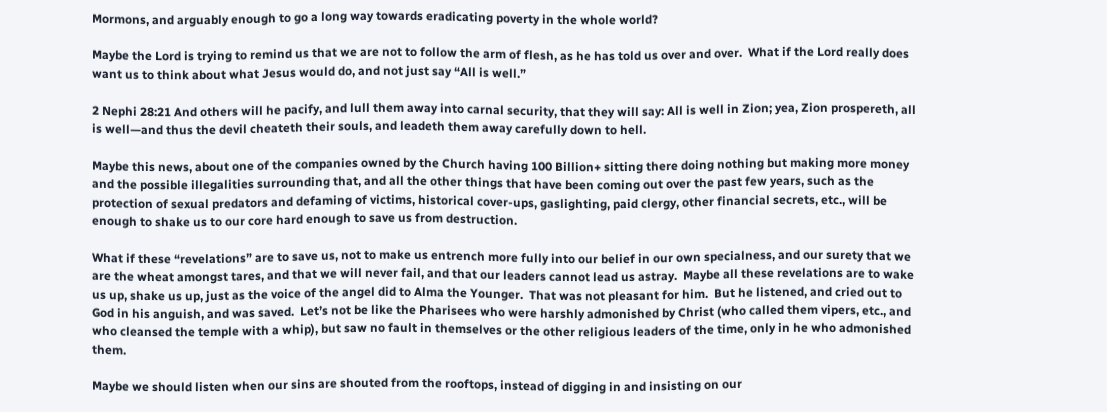Mormons, and arguably enough to go a long way towards eradicating poverty in the whole world?

Maybe the Lord is trying to remind us that we are not to follow the arm of flesh, as he has told us over and over.  What if the Lord really does want us to think about what Jesus would do, and not just say “All is well.”

2 Nephi 28:21 And others will he pacify, and lull them away into carnal security, that they will say: All is well in Zion; yea, Zion prospereth, all is well—and thus the devil cheateth their souls, and leadeth them away carefully down to hell.

Maybe this news, about one of the companies owned by the Church having 100 Billion+ sitting there doing nothing but making more money and the possible illegalities surrounding that, and all the other things that have been coming out over the past few years, such as the protection of sexual predators and defaming of victims, historical cover-ups, gaslighting, paid clergy, other financial secrets, etc., will be enough to shake us to our core hard enough to save us from destruction.

What if these “revelations” are to save us, not to make us entrench more fully into our belief in our own specialness, and our surety that we are the wheat amongst tares, and that we will never fail, and that our leaders cannot lead us astray.  Maybe all these revelations are to wake us up, shake us up, just as the voice of the angel did to Alma the Younger.  That was not pleasant for him.  But he listened, and cried out to God in his anguish, and was saved.  Let’s not be like the Pharisees who were harshly admonished by Christ (who called them vipers, etc., and who cleansed the temple with a whip), but saw no fault in themselves or the other religious leaders of the time, only in he who admonished them.

Maybe we should listen when our sins are shouted from the rooftops, instead of digging in and insisting on our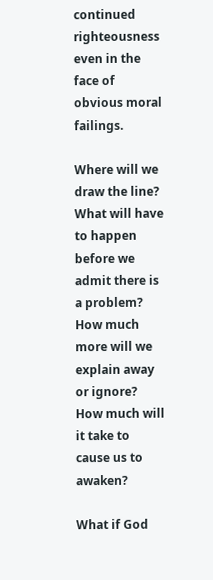continued righteousness even in the face of obvious moral failings.

Where will we draw the line?  What will have to happen before we admit there is a problem?  How much more will we explain away or ignore?  How much will it take to cause us to awaken?

What if God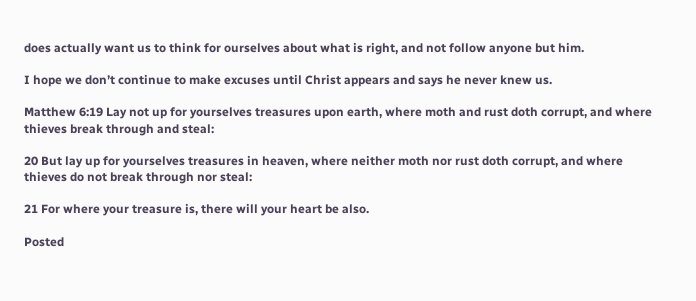does actually want us to think for ourselves about what is right, and not follow anyone but him.

I hope we don’t continue to make excuses until Christ appears and says he never knew us.

Matthew 6:19 Lay not up for yourselves treasures upon earth, where moth and rust doth corrupt, and where thieves break through and steal:

20 But lay up for yourselves treasures in heaven, where neither moth nor rust doth corrupt, and where thieves do not break through nor steal:

21 For where your treasure is, there will your heart be also.

Posted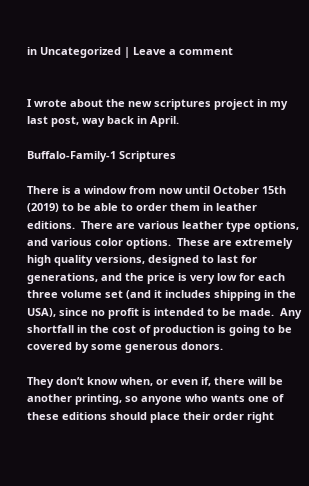in Uncategorized | Leave a comment


I wrote about the new scriptures project in my last post, way back in April.

Buffalo-Family-1 Scriptures

There is a window from now until October 15th (2019) to be able to order them in leather editions.  There are various leather type options, and various color options.  These are extremely high quality versions, designed to last for generations, and the price is very low for each three volume set (and it includes shipping in the USA), since no profit is intended to be made.  Any shortfall in the cost of production is going to be covered by some generous donors.

They don’t know when, or even if, there will be another printing, so anyone who wants one of these editions should place their order right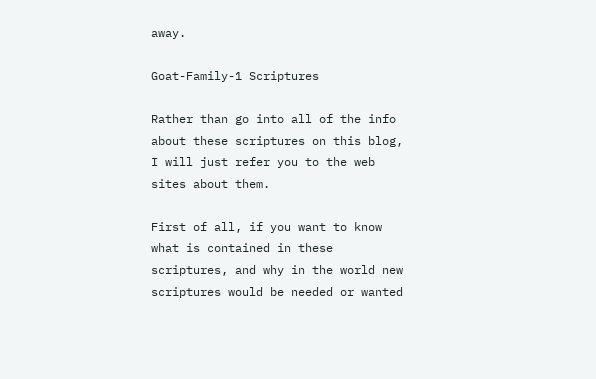away.

Goat-Family-1 Scriptures

Rather than go into all of the info about these scriptures on this blog, I will just refer you to the web sites about them.

First of all, if you want to know what is contained in these scriptures, and why in the world new scriptures would be needed or wanted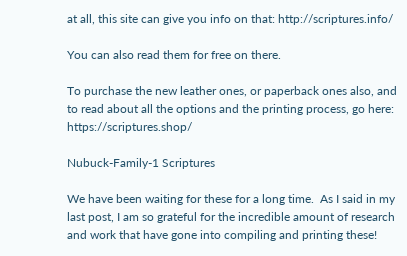at all, this site can give you info on that: http://scriptures.info/

You can also read them for free on there.

To purchase the new leather ones, or paperback ones also, and to read about all the options and the printing process, go here: https://scriptures.shop/

Nubuck-Family-1 Scriptures

We have been waiting for these for a long time.  As I said in my last post, I am so grateful for the incredible amount of research and work that have gone into compiling and printing these!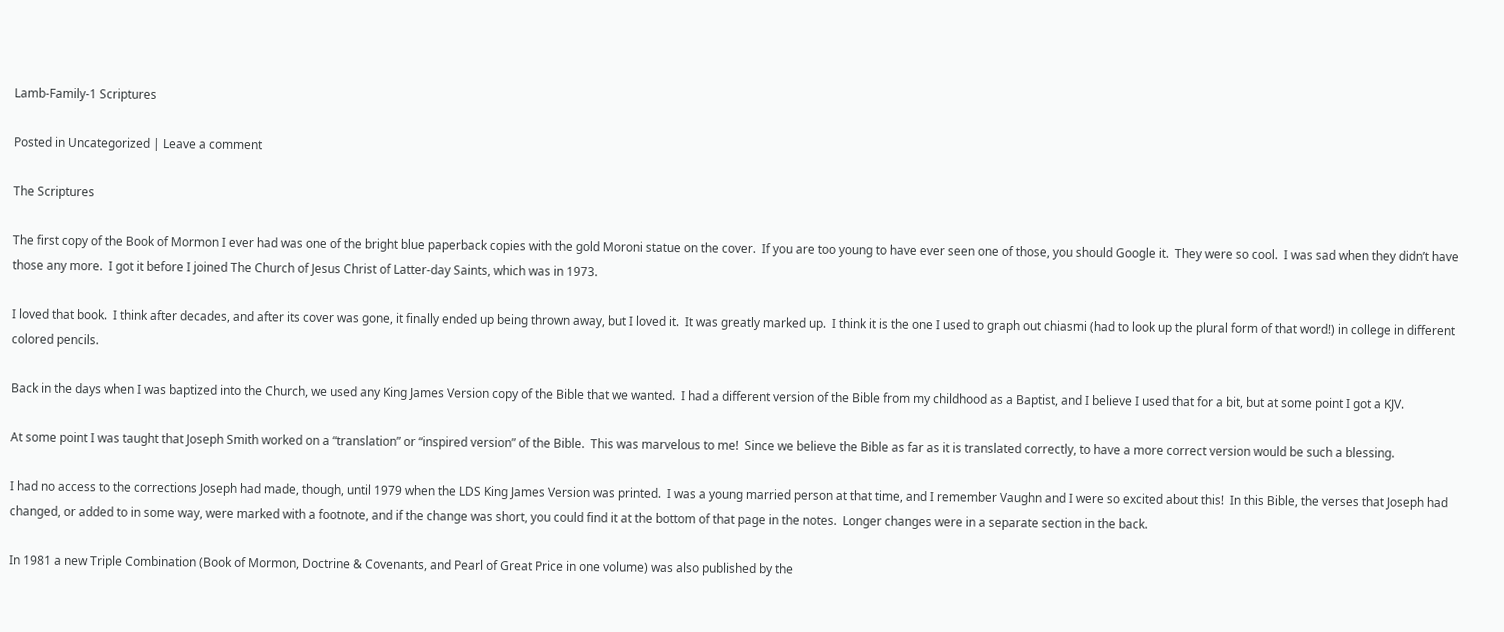Lamb-Family-1 Scriptures

Posted in Uncategorized | Leave a comment

The Scriptures

The first copy of the Book of Mormon I ever had was one of the bright blue paperback copies with the gold Moroni statue on the cover.  If you are too young to have ever seen one of those, you should Google it.  They were so cool.  I was sad when they didn’t have those any more.  I got it before I joined The Church of Jesus Christ of Latter-day Saints, which was in 1973.

I loved that book.  I think after decades, and after its cover was gone, it finally ended up being thrown away, but I loved it.  It was greatly marked up.  I think it is the one I used to graph out chiasmi (had to look up the plural form of that word!) in college in different colored pencils.

Back in the days when I was baptized into the Church, we used any King James Version copy of the Bible that we wanted.  I had a different version of the Bible from my childhood as a Baptist, and I believe I used that for a bit, but at some point I got a KJV.

At some point I was taught that Joseph Smith worked on a “translation” or “inspired version” of the Bible.  This was marvelous to me!  Since we believe the Bible as far as it is translated correctly, to have a more correct version would be such a blessing.

I had no access to the corrections Joseph had made, though, until 1979 when the LDS King James Version was printed.  I was a young married person at that time, and I remember Vaughn and I were so excited about this!  In this Bible, the verses that Joseph had changed, or added to in some way, were marked with a footnote, and if the change was short, you could find it at the bottom of that page in the notes.  Longer changes were in a separate section in the back.

In 1981 a new Triple Combination (Book of Mormon, Doctrine & Covenants, and Pearl of Great Price in one volume) was also published by the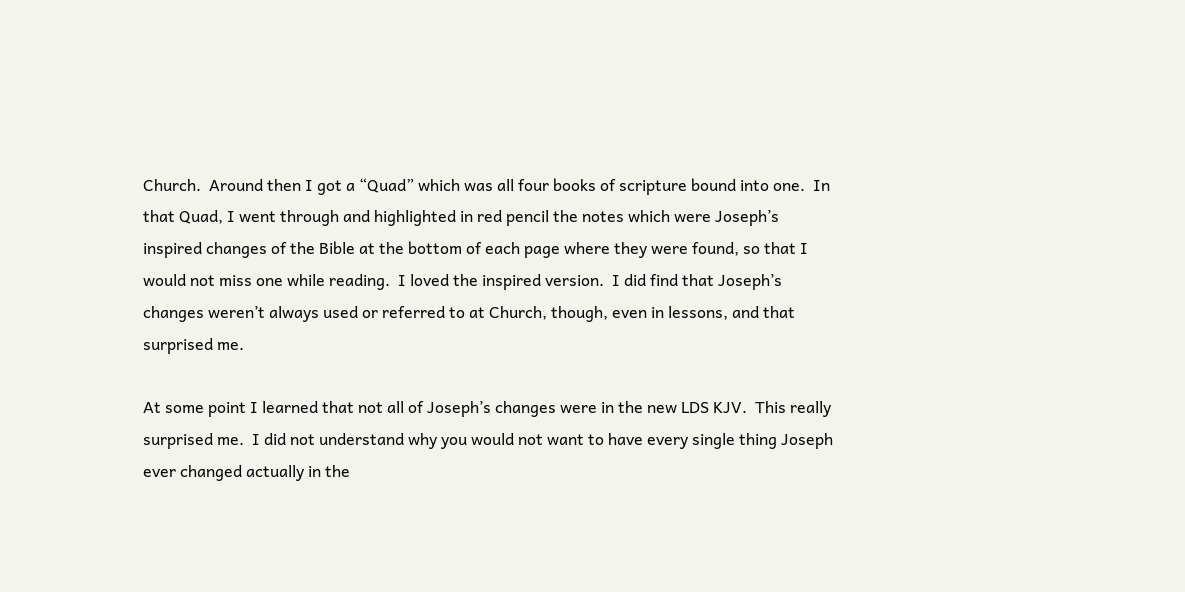Church.  Around then I got a “Quad” which was all four books of scripture bound into one.  In that Quad, I went through and highlighted in red pencil the notes which were Joseph’s inspired changes of the Bible at the bottom of each page where they were found, so that I would not miss one while reading.  I loved the inspired version.  I did find that Joseph’s changes weren’t always used or referred to at Church, though, even in lessons, and that surprised me.

At some point I learned that not all of Joseph’s changes were in the new LDS KJV.  This really surprised me.  I did not understand why you would not want to have every single thing Joseph ever changed actually in the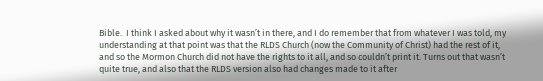Bible.  I think I asked about why it wasn’t in there, and I do remember that from whatever I was told, my understanding at that point was that the RLDS Church (now the Community of Christ) had the rest of it, and so the Mormon Church did not have the rights to it all, and so couldn’t print it. Turns out that wasn’t quite true, and also that the RLDS version also had changes made to it after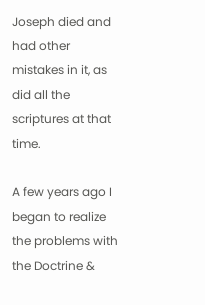Joseph died and had other mistakes in it, as did all the scriptures at that time.

A few years ago I began to realize the problems with the Doctrine &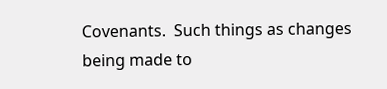Covenants.  Such things as changes being made to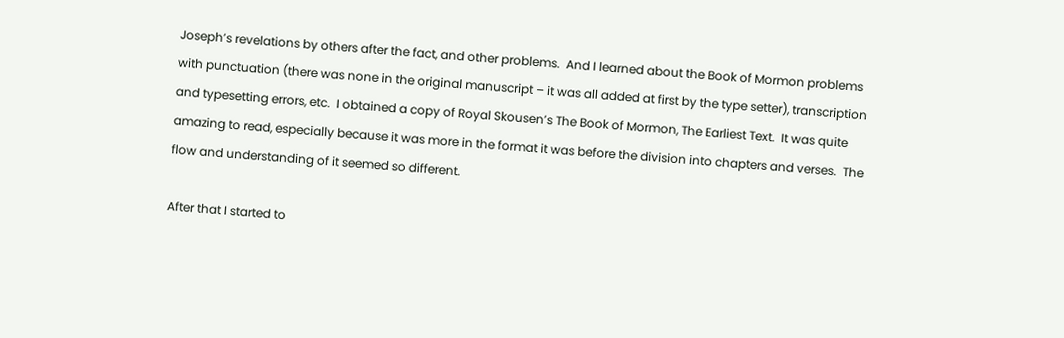Joseph’s revelations by others after the fact, and other problems.  And I learned about the Book of Mormon problems with punctuation (there was none in the original manuscript – it was all added at first by the type setter), transcription and typesetting errors, etc.  I obtained a copy of Royal Skousen’s The Book of Mormon, The Earliest Text.  It was quite amazing to read, especially because it was more in the format it was before the division into chapters and verses.  The flow and understanding of it seemed so different.

After that I started to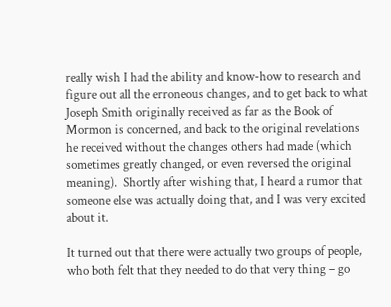really wish I had the ability and know-how to research and figure out all the erroneous changes, and to get back to what Joseph Smith originally received as far as the Book of Mormon is concerned, and back to the original revelations he received without the changes others had made (which sometimes greatly changed, or even reversed the original meaning).  Shortly after wishing that, I heard a rumor that someone else was actually doing that, and I was very excited about it.

It turned out that there were actually two groups of people, who both felt that they needed to do that very thing – go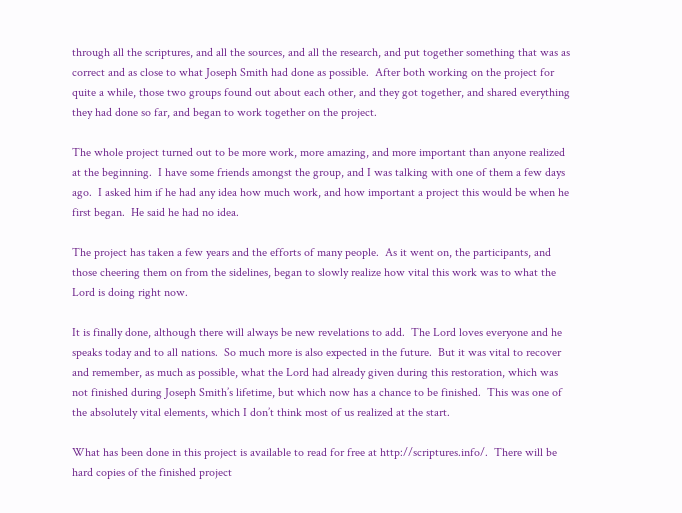through all the scriptures, and all the sources, and all the research, and put together something that was as correct and as close to what Joseph Smith had done as possible.  After both working on the project for quite a while, those two groups found out about each other, and they got together, and shared everything they had done so far, and began to work together on the project.

The whole project turned out to be more work, more amazing, and more important than anyone realized at the beginning.  I have some friends amongst the group, and I was talking with one of them a few days ago.  I asked him if he had any idea how much work, and how important a project this would be when he first began.  He said he had no idea.

The project has taken a few years and the efforts of many people.  As it went on, the participants, and those cheering them on from the sidelines, began to slowly realize how vital this work was to what the Lord is doing right now.

It is finally done, although there will always be new revelations to add.  The Lord loves everyone and he speaks today and to all nations.  So much more is also expected in the future.  But it was vital to recover and remember, as much as possible, what the Lord had already given during this restoration, which was not finished during Joseph Smith’s lifetime, but which now has a chance to be finished.  This was one of the absolutely vital elements, which I don’t think most of us realized at the start.

What has been done in this project is available to read for free at http://scriptures.info/.  There will be hard copies of the finished project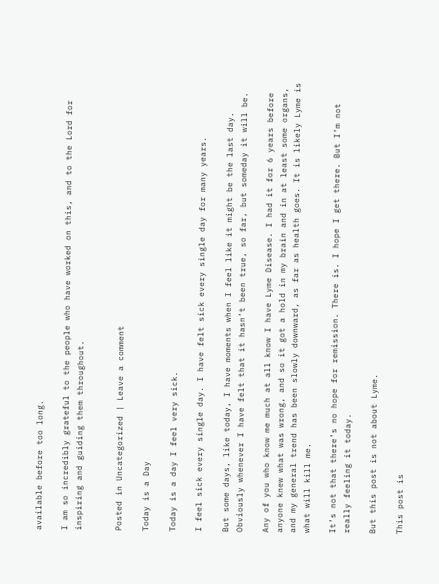available before too long.

I am so incredibly grateful to the people who have worked on this, and to the Lord for inspiring and guiding them throughout.


Posted in Uncategorized | Leave a comment

Today is a Day

Today is a day I feel very sick.

I feel sick every single day. I have felt sick every single day for many years.

But some days, like today, I have moments when I feel like it might be the last day. Obviously whenever I have felt that it hasn’t been true, so far, but someday it will be.

Any of you who know me much at all know I have Lyme Disease. I had it for 6 years before anyone knew what was wrong, and so it got a hold in my brain and in at least some organs, and my general trend has been slowly downward, as far as health goes. It is likely Lyme is what will kill me.

It’s not that there’s no hope for remission. There is. I hope I get there. But I’m not really feeling it today.

But this post is not about Lyme.

This post is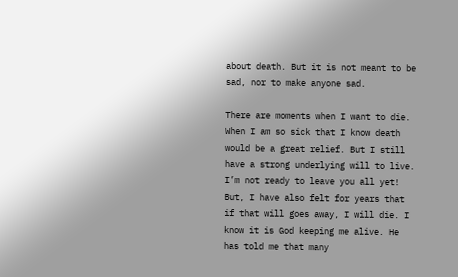about death. But it is not meant to be sad, nor to make anyone sad.

There are moments when I want to die. When I am so sick that I know death would be a great relief. But I still have a strong underlying will to live. I’m not ready to leave you all yet!  But, I have also felt for years that if that will goes away, I will die. I know it is God keeping me alive. He has told me that many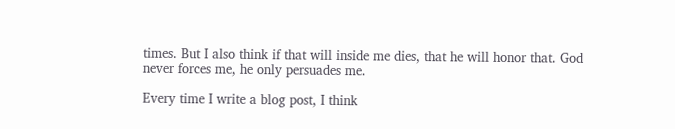times. But I also think if that will inside me dies, that he will honor that. God never forces me, he only persuades me.

Every time I write a blog post, I think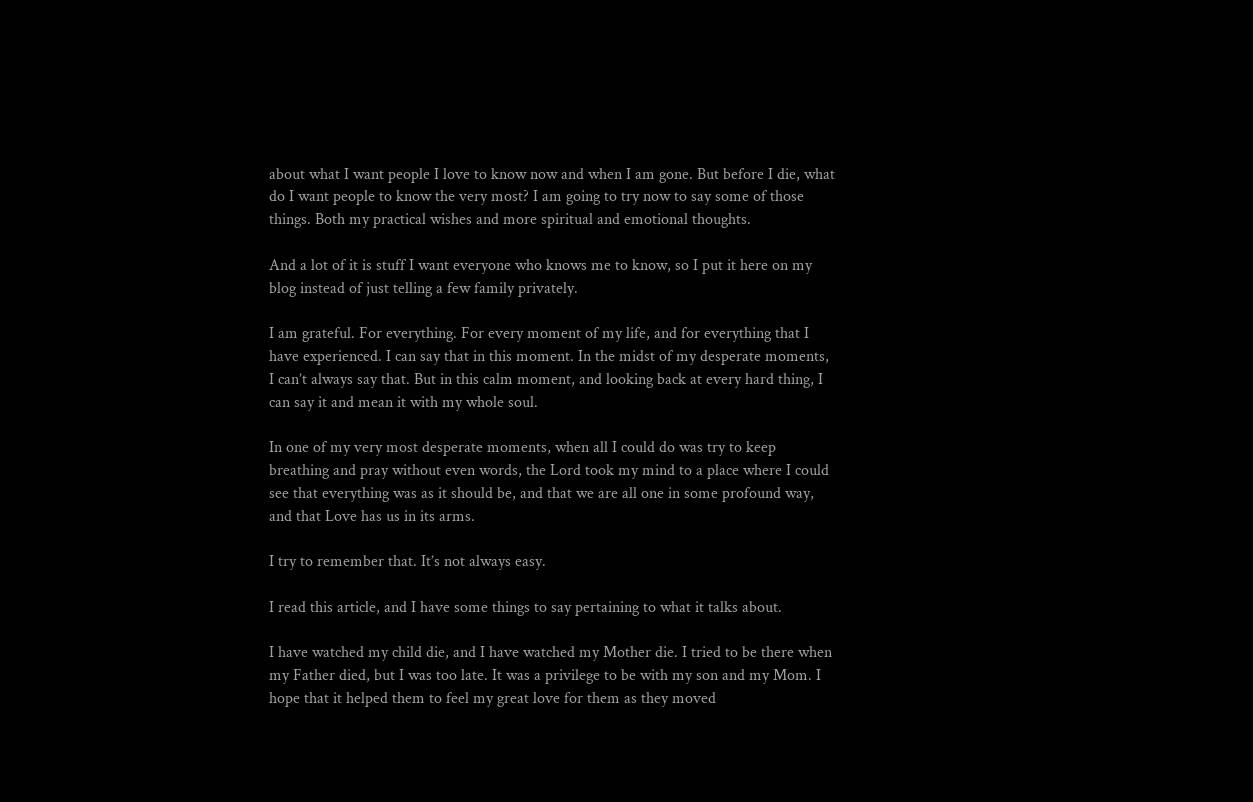about what I want people I love to know now and when I am gone. But before I die, what do I want people to know the very most? I am going to try now to say some of those things. Both my practical wishes and more spiritual and emotional thoughts.

And a lot of it is stuff I want everyone who knows me to know, so I put it here on my blog instead of just telling a few family privately.

I am grateful. For everything. For every moment of my life, and for everything that I have experienced. I can say that in this moment. In the midst of my desperate moments, I can’t always say that. But in this calm moment, and looking back at every hard thing, I can say it and mean it with my whole soul.

In one of my very most desperate moments, when all I could do was try to keep breathing and pray without even words, the Lord took my mind to a place where I could see that everything was as it should be, and that we are all one in some profound way, and that Love has us in its arms.

I try to remember that. It’s not always easy.

I read this article, and I have some things to say pertaining to what it talks about.

I have watched my child die, and I have watched my Mother die. I tried to be there when my Father died, but I was too late. It was a privilege to be with my son and my Mom. I hope that it helped them to feel my great love for them as they moved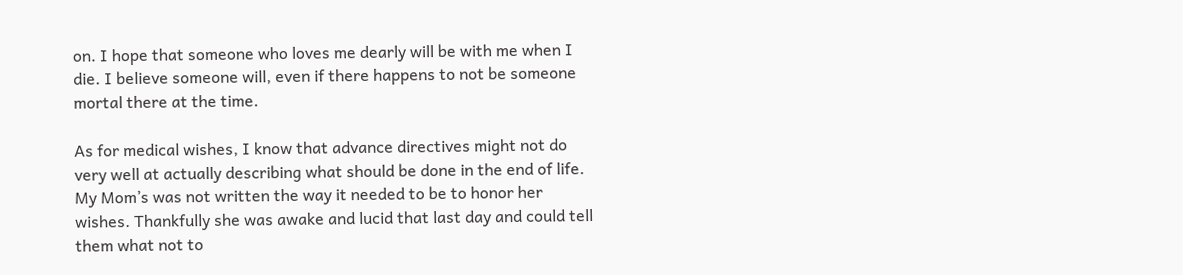on. I hope that someone who loves me dearly will be with me when I die. I believe someone will, even if there happens to not be someone mortal there at the time.

As for medical wishes, I know that advance directives might not do very well at actually describing what should be done in the end of life. My Mom’s was not written the way it needed to be to honor her wishes. Thankfully she was awake and lucid that last day and could tell them what not to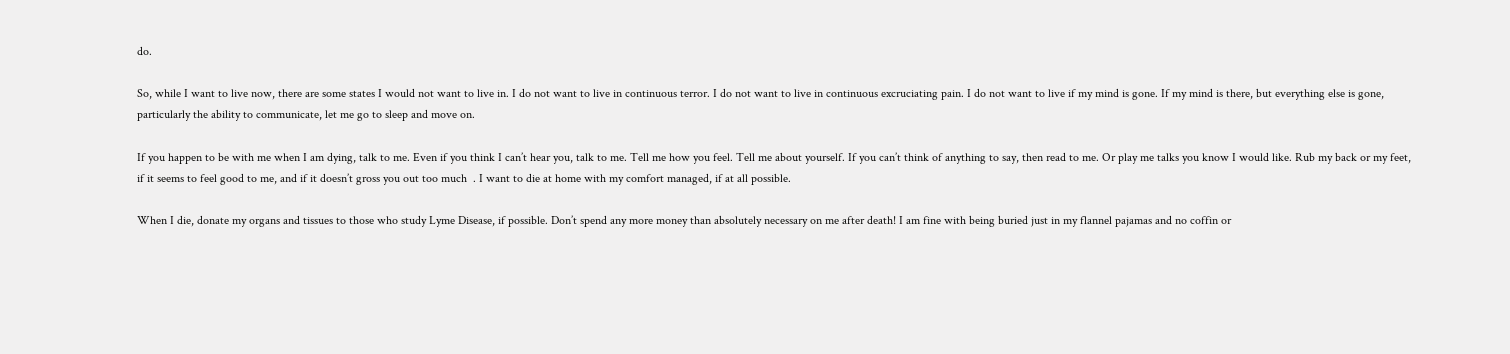do.

So, while I want to live now, there are some states I would not want to live in. I do not want to live in continuous terror. I do not want to live in continuous excruciating pain. I do not want to live if my mind is gone. If my mind is there, but everything else is gone, particularly the ability to communicate, let me go to sleep and move on.

If you happen to be with me when I am dying, talk to me. Even if you think I can’t hear you, talk to me. Tell me how you feel. Tell me about yourself. If you can’t think of anything to say, then read to me. Or play me talks you know I would like. Rub my back or my feet, if it seems to feel good to me, and if it doesn’t gross you out too much  . I want to die at home with my comfort managed, if at all possible.

When I die, donate my organs and tissues to those who study Lyme Disease, if possible. Don’t spend any more money than absolutely necessary on me after death! I am fine with being buried just in my flannel pajamas and no coffin or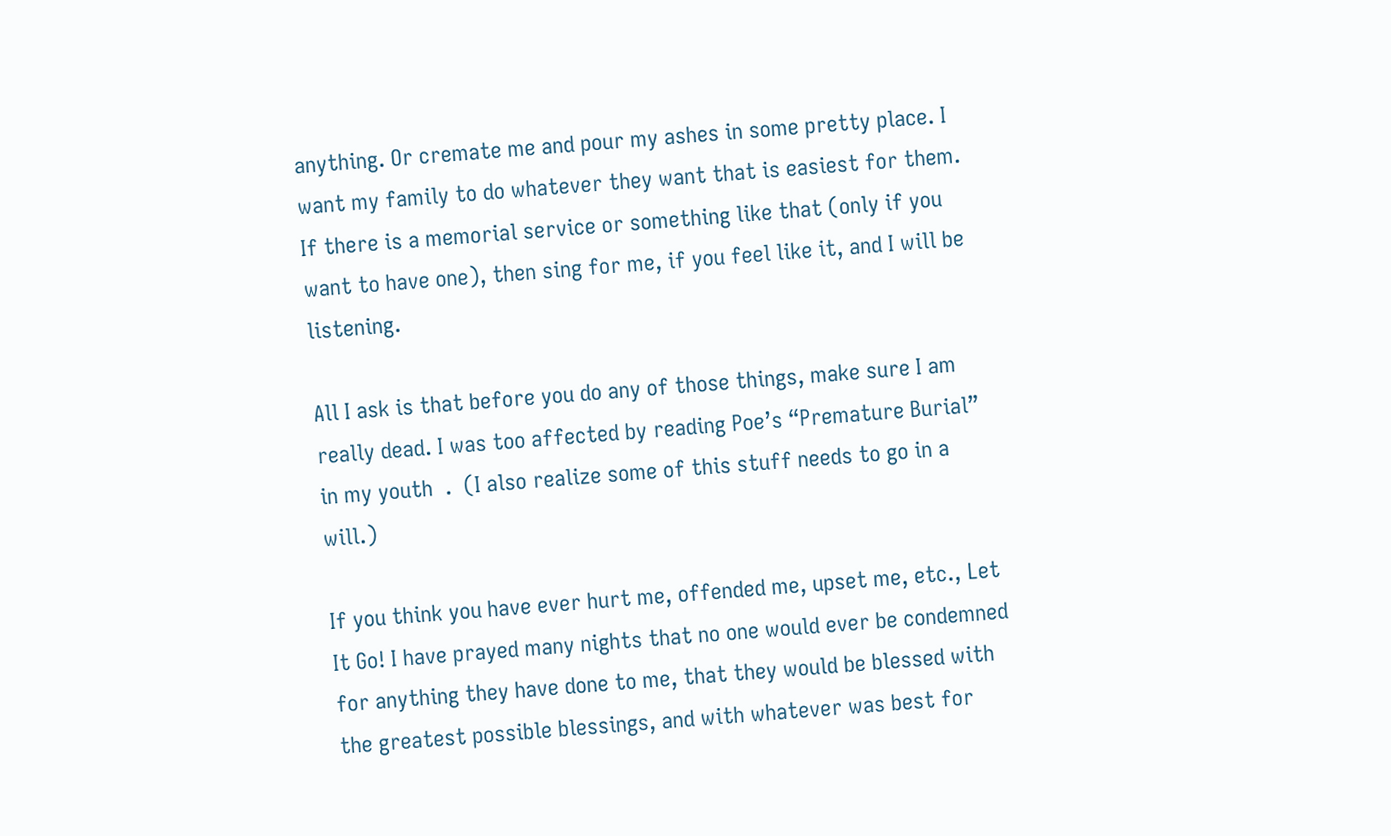anything. Or cremate me and pour my ashes in some pretty place. I want my family to do whatever they want that is easiest for them. If there is a memorial service or something like that (only if you want to have one), then sing for me, if you feel like it, and I will be listening.

All I ask is that before you do any of those things, make sure I am really dead. I was too affected by reading Poe’s “Premature Burial” in my youth  .  (I also realize some of this stuff needs to go in a will.)

If you think you have ever hurt me, offended me, upset me, etc., Let It Go! I have prayed many nights that no one would ever be condemned for anything they have done to me, that they would be blessed with the greatest possible blessings, and with whatever was best for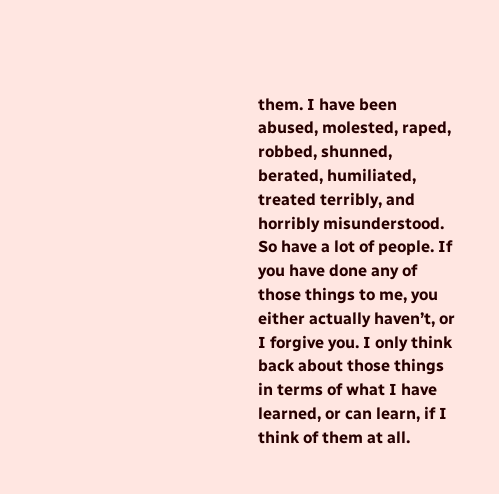them. I have been abused, molested, raped, robbed, shunned, berated, humiliated, treated terribly, and horribly misunderstood. So have a lot of people. If you have done any of those things to me, you either actually haven’t, or I forgive you. I only think back about those things in terms of what I have learned, or can learn, if I think of them at all.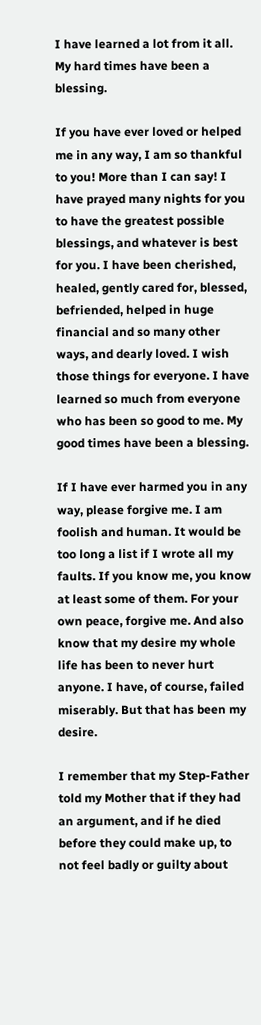I have learned a lot from it all. My hard times have been a blessing.

If you have ever loved or helped me in any way, I am so thankful to you! More than I can say! I have prayed many nights for you to have the greatest possible blessings, and whatever is best for you. I have been cherished, healed, gently cared for, blessed, befriended, helped in huge financial and so many other ways, and dearly loved. I wish those things for everyone. I have learned so much from everyone who has been so good to me. My good times have been a blessing.

If I have ever harmed you in any way, please forgive me. I am foolish and human. It would be too long a list if I wrote all my faults. If you know me, you know at least some of them. For your own peace, forgive me. And also know that my desire my whole life has been to never hurt anyone. I have, of course, failed miserably. But that has been my desire.

I remember that my Step-Father told my Mother that if they had an argument, and if he died before they could make up, to not feel badly or guilty about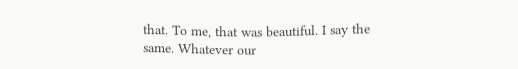that. To me, that was beautiful. I say the same. Whatever our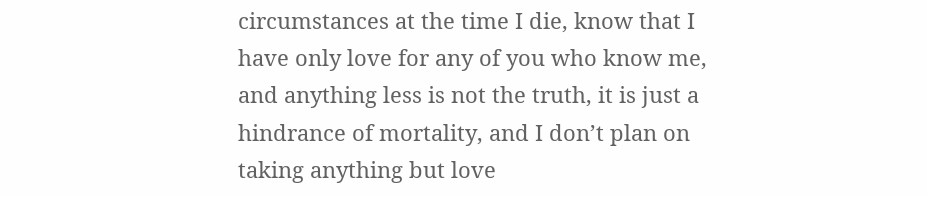circumstances at the time I die, know that I have only love for any of you who know me, and anything less is not the truth, it is just a hindrance of mortality, and I don’t plan on taking anything but love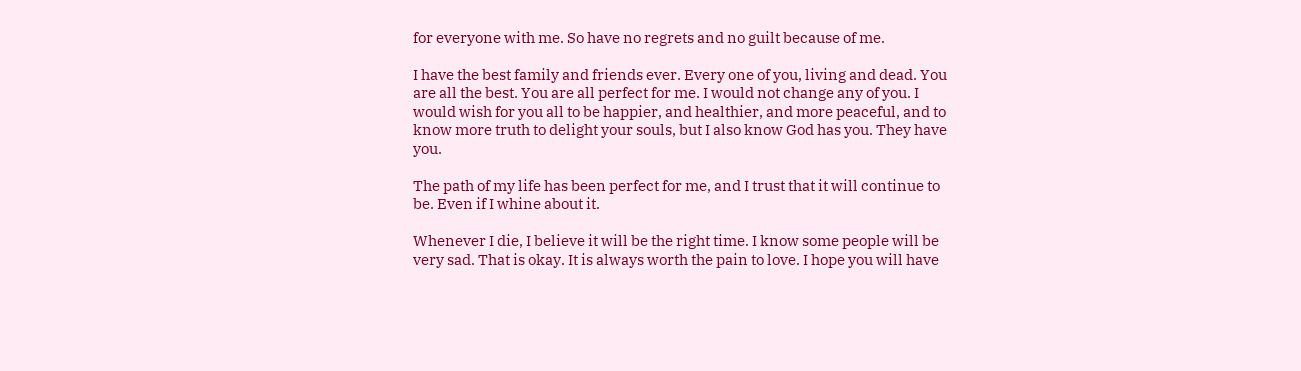for everyone with me. So have no regrets and no guilt because of me.

I have the best family and friends ever. Every one of you, living and dead. You are all the best. You are all perfect for me. I would not change any of you. I would wish for you all to be happier, and healthier, and more peaceful, and to know more truth to delight your souls, but I also know God has you. They have you.

The path of my life has been perfect for me, and I trust that it will continue to be. Even if I whine about it.

Whenever I die, I believe it will be the right time. I know some people will be very sad. That is okay. It is always worth the pain to love. I hope you will have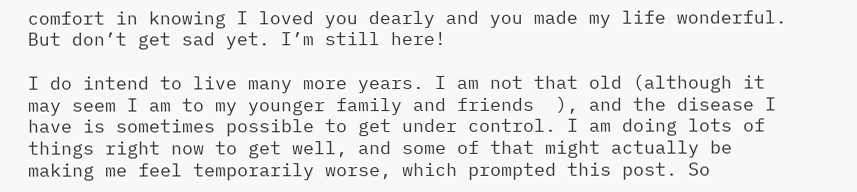comfort in knowing I loved you dearly and you made my life wonderful. But don’t get sad yet. I’m still here!

I do intend to live many more years. I am not that old (although it may seem I am to my younger family and friends  ), and the disease I have is sometimes possible to get under control. I am doing lots of things right now to get well, and some of that might actually be making me feel temporarily worse, which prompted this post. So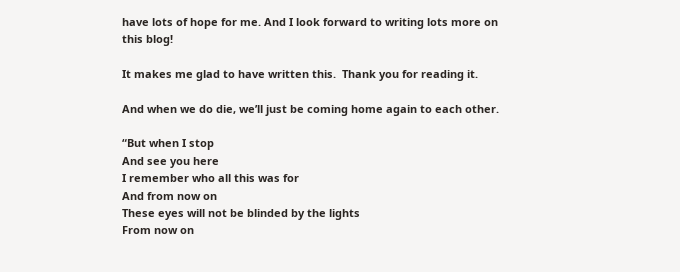have lots of hope for me. And I look forward to writing lots more on this blog!

It makes me glad to have written this.  Thank you for reading it.

And when we do die, we’ll just be coming home again to each other.

“But when I stop
And see you here
I remember who all this was for
And from now on
These eyes will not be blinded by the lights
From now on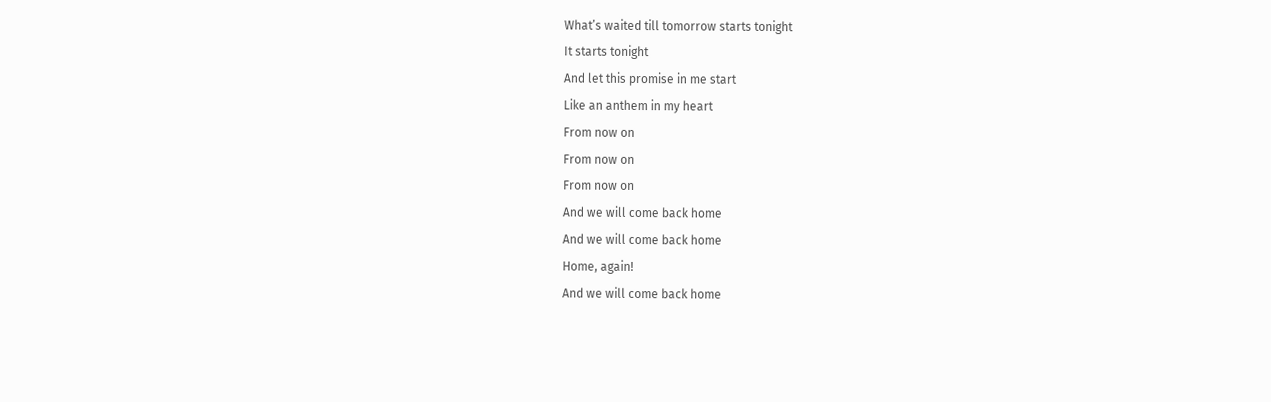What’s waited till tomorrow starts tonight
It starts tonight
And let this promise in me start
Like an anthem in my heart
From now on
From now on
From now on
And we will come back home
And we will come back home
Home, again!
And we will come back home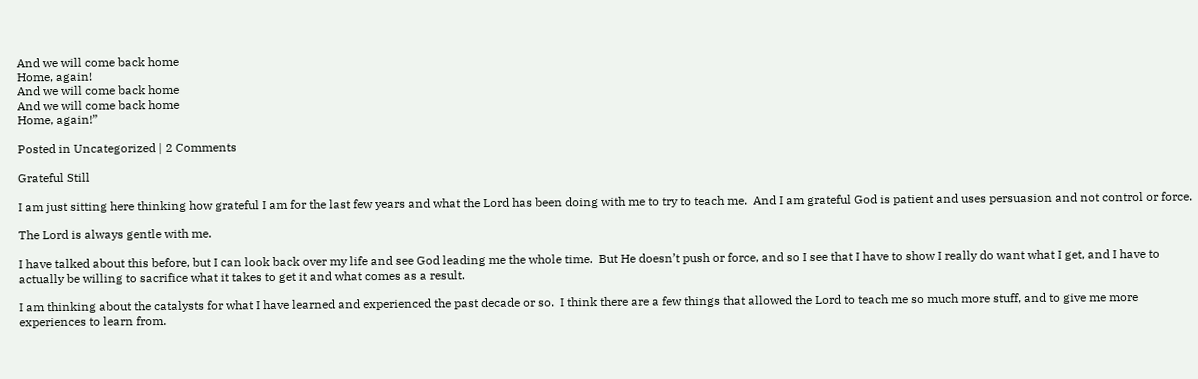And we will come back home
Home, again!
And we will come back home
And we will come back home
Home, again!”

Posted in Uncategorized | 2 Comments

Grateful Still

I am just sitting here thinking how grateful I am for the last few years and what the Lord has been doing with me to try to teach me.  And I am grateful God is patient and uses persuasion and not control or force.

The Lord is always gentle with me.

I have talked about this before, but I can look back over my life and see God leading me the whole time.  But He doesn’t push or force, and so I see that I have to show I really do want what I get, and I have to actually be willing to sacrifice what it takes to get it and what comes as a result.

I am thinking about the catalysts for what I have learned and experienced the past decade or so.  I think there are a few things that allowed the Lord to teach me so much more stuff, and to give me more experiences to learn from.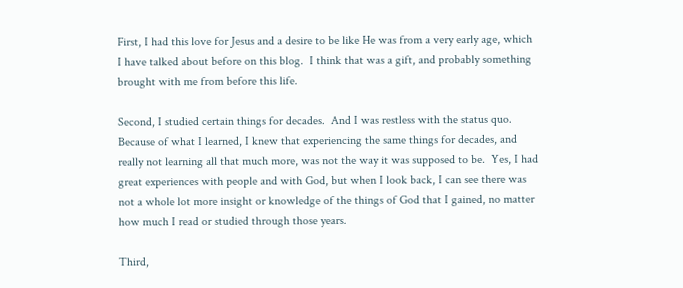First, I had this love for Jesus and a desire to be like He was from a very early age, which I have talked about before on this blog.  I think that was a gift, and probably something brought with me from before this life.

Second, I studied certain things for decades.  And I was restless with the status quo.  Because of what I learned, I knew that experiencing the same things for decades, and really not learning all that much more, was not the way it was supposed to be.  Yes, I had great experiences with people and with God, but when I look back, I can see there was not a whole lot more insight or knowledge of the things of God that I gained, no matter how much I read or studied through those years.

Third,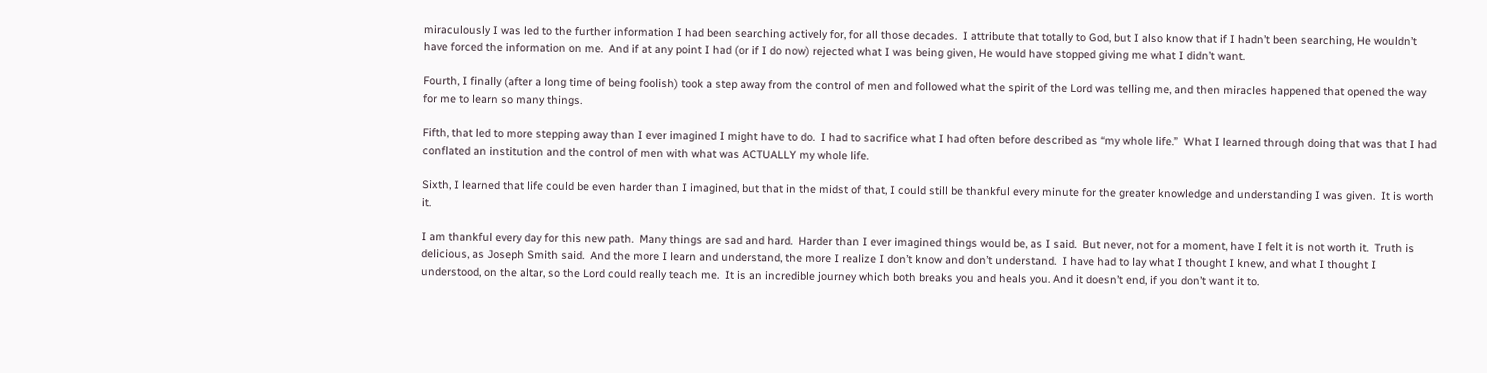miraculously I was led to the further information I had been searching actively for, for all those decades.  I attribute that totally to God, but I also know that if I hadn’t been searching, He wouldn’t have forced the information on me.  And if at any point I had (or if I do now) rejected what I was being given, He would have stopped giving me what I didn’t want.

Fourth, I finally (after a long time of being foolish) took a step away from the control of men and followed what the spirit of the Lord was telling me, and then miracles happened that opened the way for me to learn so many things.

Fifth, that led to more stepping away than I ever imagined I might have to do.  I had to sacrifice what I had often before described as “my whole life.”  What I learned through doing that was that I had conflated an institution and the control of men with what was ACTUALLY my whole life.

Sixth, I learned that life could be even harder than I imagined, but that in the midst of that, I could still be thankful every minute for the greater knowledge and understanding I was given.  It is worth it.

I am thankful every day for this new path.  Many things are sad and hard.  Harder than I ever imagined things would be, as I said.  But never, not for a moment, have I felt it is not worth it.  Truth is delicious, as Joseph Smith said.  And the more I learn and understand, the more I realize I don’t know and don’t understand.  I have had to lay what I thought I knew, and what I thought I understood, on the altar, so the Lord could really teach me.  It is an incredible journey which both breaks you and heals you. And it doesn’t end, if you don’t want it to.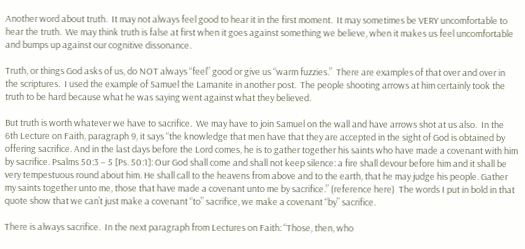Another word about truth.  It may not always feel good to hear it in the first moment.  It may sometimes be VERY uncomfortable to hear the truth.  We may think truth is false at first when it goes against something we believe, when it makes us feel uncomfortable and bumps up against our cognitive dissonance.

Truth, or things God asks of us, do NOT always “feel” good or give us “warm fuzzies.”  There are examples of that over and over in the scriptures.  I used the example of Samuel the Lamanite in another post.  The people shooting arrows at him certainly took the truth to be hard because what he was saying went against what they believed.

But truth is worth whatever we have to sacrifice.  We may have to join Samuel on the wall and have arrows shot at us also.  In the 6th Lecture on Faith, paragraph 9, it says “the knowledge that men have that they are accepted in the sight of God is obtained by offering sacrifice. And in the last days before the Lord comes, he is to gather together his saints who have made a covenant with him by sacrifice. Psalms 50:3 – 5 [Ps. 50:1]: Our God shall come and shall not keep silence: a fire shall devour before him and it shall be very tempestuous round about him. He shall call to the heavens from above and to the earth, that he may judge his people. Gather my saints together unto me, those that have made a covenant unto me by sacrifice.” (reference here)  The words I put in bold in that quote show that we can’t just make a covenant “to” sacrifice, we make a covenant “by” sacrifice.

There is always sacrifice.  In the next paragraph from Lectures on Faith: “Those, then, who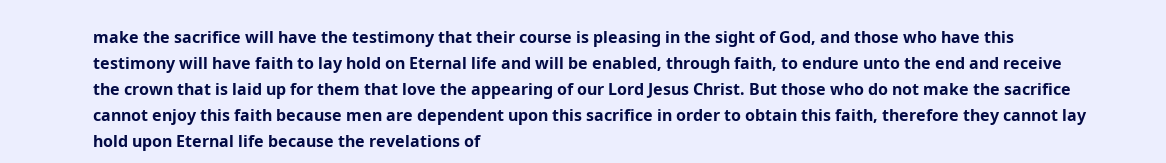make the sacrifice will have the testimony that their course is pleasing in the sight of God, and those who have this testimony will have faith to lay hold on Eternal life and will be enabled, through faith, to endure unto the end and receive the crown that is laid up for them that love the appearing of our Lord Jesus Christ. But those who do not make the sacrifice cannot enjoy this faith because men are dependent upon this sacrifice in order to obtain this faith, therefore they cannot lay hold upon Eternal life because the revelations of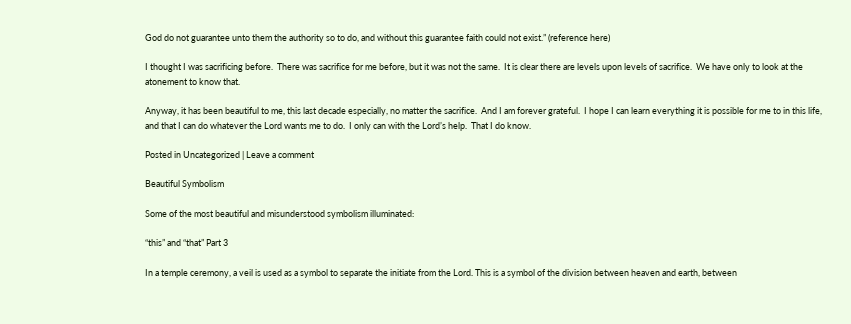God do not guarantee unto them the authority so to do, and without this guarantee faith could not exist.” (reference here)

I thought I was sacrificing before.  There was sacrifice for me before, but it was not the same.  It is clear there are levels upon levels of sacrifice.  We have only to look at the atonement to know that.

Anyway, it has been beautiful to me, this last decade especially, no matter the sacrifice.  And I am forever grateful.  I hope I can learn everything it is possible for me to in this life, and that I can do whatever the Lord wants me to do.  I only can with the Lord’s help.  That I do know.

Posted in Uncategorized | Leave a comment

Beautiful Symbolism

Some of the most beautiful and misunderstood symbolism illuminated:

“this” and “that” Part 3

In a temple ceremony, a veil is used as a symbol to separate the initiate from the Lord. This is a symbol of the division between heaven and earth, between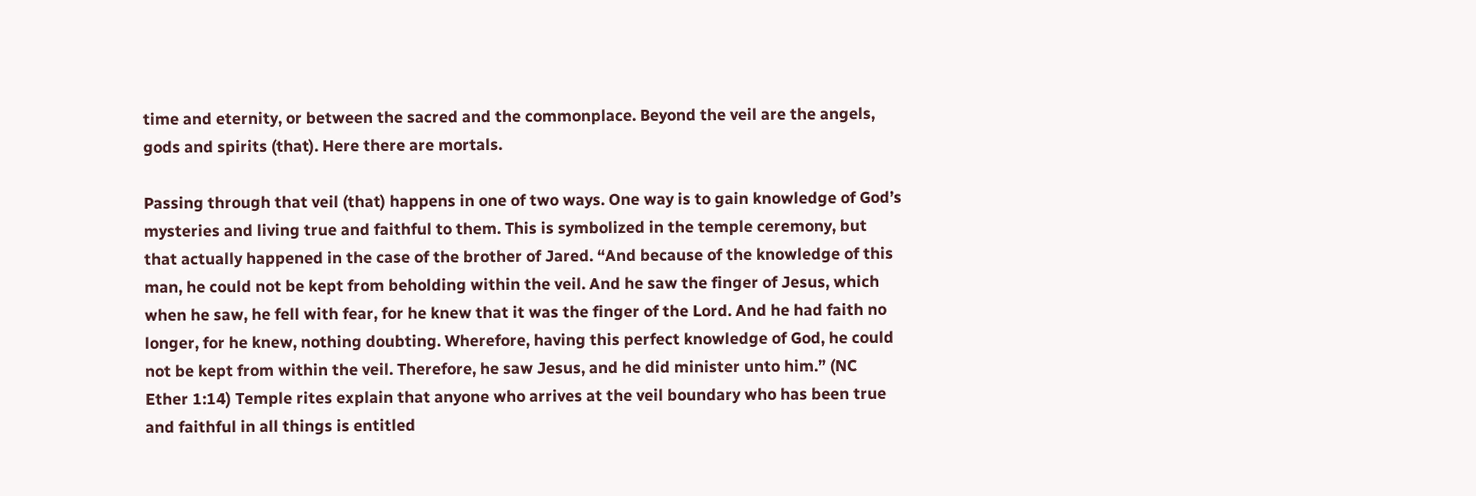time and eternity, or between the sacred and the commonplace. Beyond the veil are the angels, gods and spirits (that). Here there are mortals.

Passing through that veil (that) happens in one of two ways. One way is to gain knowledge of God’s mysteries and living true and faithful to them. This is symbolized in the temple ceremony, but that actually happened in the case of the brother of Jared. “And because of the knowledge of this man, he could not be kept from beholding within the veil. And he saw the finger of Jesus, which when he saw, he fell with fear, for he knew that it was the finger of the Lord. And he had faith no longer, for he knew, nothing doubting. Wherefore, having this perfect knowledge of God, he could not be kept from within the veil. Therefore, he saw Jesus, and he did minister unto him.” (NC Ether 1:14) Temple rites explain that anyone who arrives at the veil boundary who has been true and faithful in all things is entitled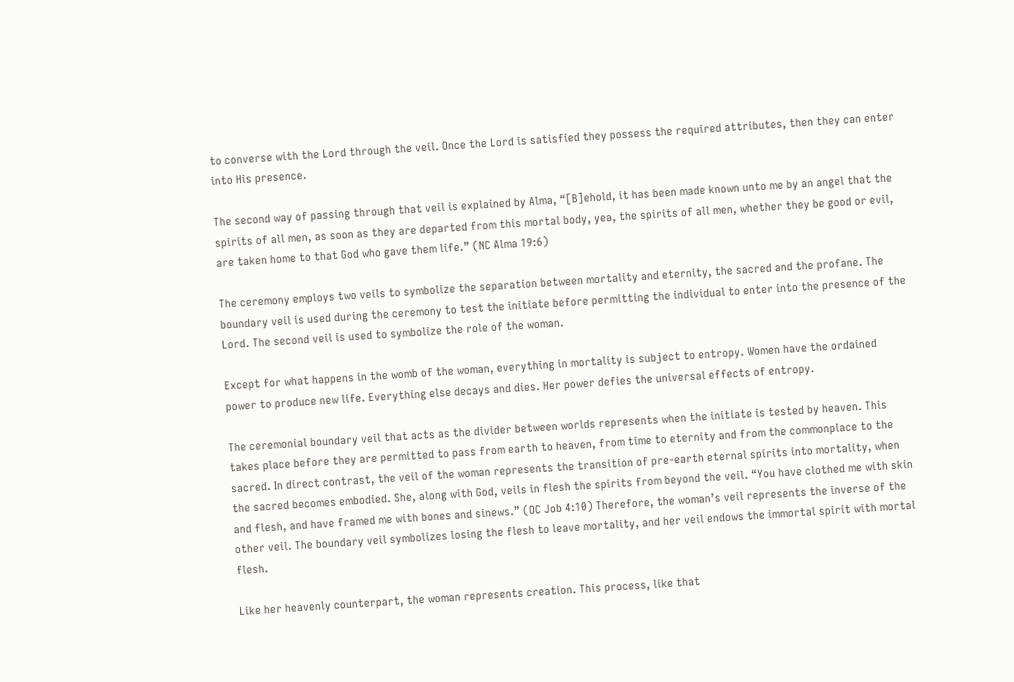to converse with the Lord through the veil. Once the Lord is satisfied they possess the required attributes, then they can enter into His presence.

The second way of passing through that veil is explained by Alma, “[B]ehold, it has been made known unto me by an angel that the spirits of all men, as soon as they are departed from this mortal body, yea, the spirits of all men, whether they be good or evil, are taken home to that God who gave them life.” (NC Alma 19:6)

The ceremony employs two veils to symbolize the separation between mortality and eternity, the sacred and the profane. The boundary veil is used during the ceremony to test the initiate before permitting the individual to enter into the presence of the Lord. The second veil is used to symbolize the role of the woman.

Except for what happens in the womb of the woman, everything in mortality is subject to entropy. Women have the ordained power to produce new life. Everything else decays and dies. Her power defies the universal effects of entropy.

The ceremonial boundary veil that acts as the divider between worlds represents when the initiate is tested by heaven. This takes place before they are permitted to pass from earth to heaven, from time to eternity and from the commonplace to the sacred. In direct contrast, the veil of the woman represents the transition of pre-earth eternal spirits into mortality, when the sacred becomes embodied. She, along with God, veils in flesh the spirits from beyond the veil. “You have clothed me with skin and flesh, and have framed me with bones and sinews.” (OC Job 4:10) Therefore, the woman’s veil represents the inverse of the other veil. The boundary veil symbolizes losing the flesh to leave mortality, and her veil endows the immortal spirit with mortal flesh.

Like her heavenly counterpart, the woman represents creation. This process, like that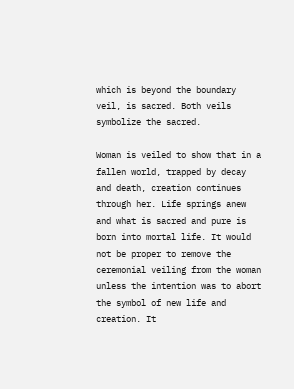which is beyond the boundary veil, is sacred. Both veils symbolize the sacred.

Woman is veiled to show that in a fallen world, trapped by decay and death, creation continues through her. Life springs anew and what is sacred and pure is born into mortal life. It would not be proper to remove the ceremonial veiling from the woman unless the intention was to abort the symbol of new life and creation. It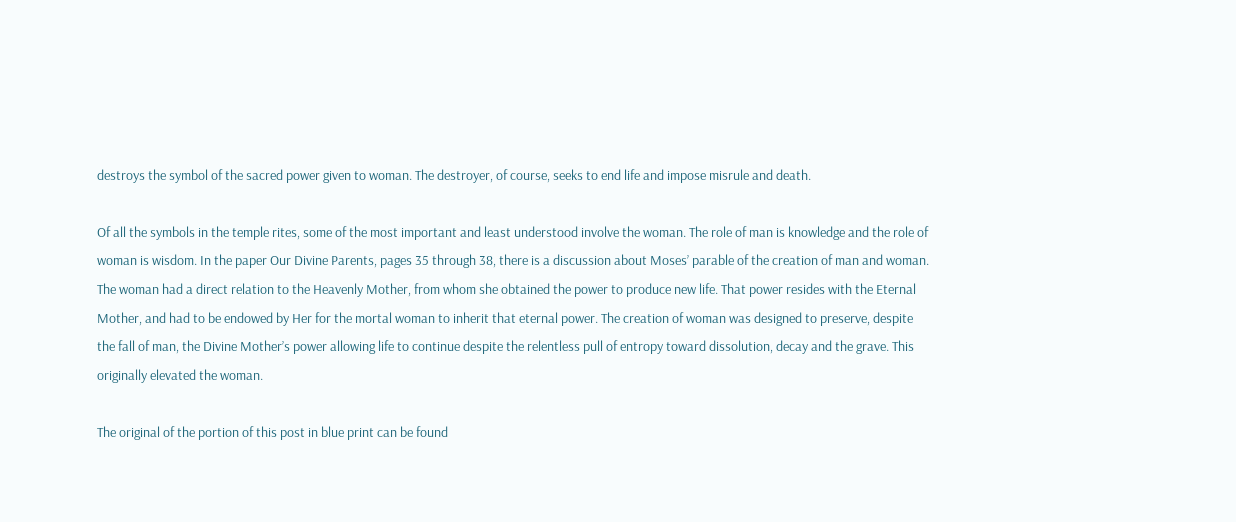destroys the symbol of the sacred power given to woman. The destroyer, of course, seeks to end life and impose misrule and death.

Of all the symbols in the temple rites, some of the most important and least understood involve the woman. The role of man is knowledge and the role of woman is wisdom. In the paper Our Divine Parents, pages 35 through 38, there is a discussion about Moses’ parable of the creation of man and woman. The woman had a direct relation to the Heavenly Mother, from whom she obtained the power to produce new life. That power resides with the Eternal Mother, and had to be endowed by Her for the mortal woman to inherit that eternal power. The creation of woman was designed to preserve, despite the fall of man, the Divine Mother’s power allowing life to continue despite the relentless pull of entropy toward dissolution, decay and the grave. This originally elevated the woman.

The original of the portion of this post in blue print can be found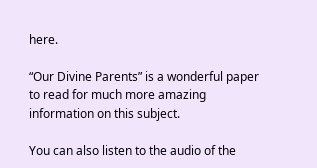here.

“Our Divine Parents” is a wonderful paper to read for much more amazing information on this subject.

You can also listen to the audio of the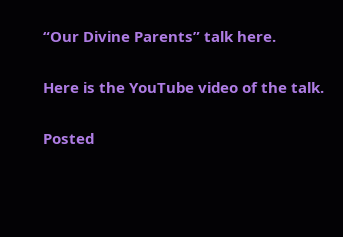“Our Divine Parents” talk here.

Here is the YouTube video of the talk.

Posted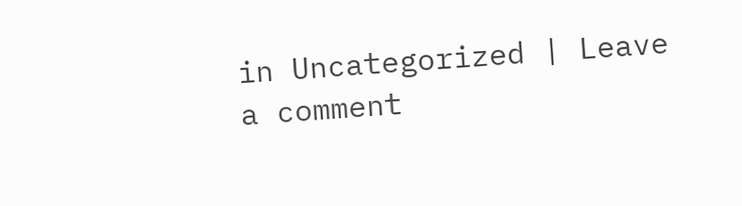in Uncategorized | Leave a comment